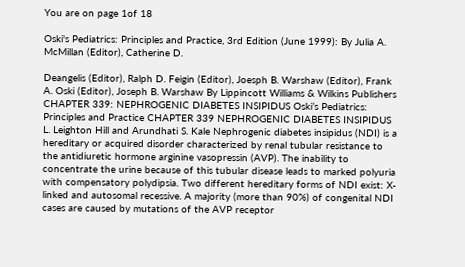You are on page 1of 18

Oski's Pediatrics: Principles and Practice, 3rd Edition (June 1999): By Julia A. McMillan (Editor), Catherine D.

Deangelis (Editor), Ralph D. Feigin (Editor), Joesph B. Warshaw (Editor), Frank A. Oski (Editor), Joseph B. Warshaw By Lippincott Williams & Wilkins Publishers CHAPTER 339: NEPHROGENIC DIABETES INSIPIDUS Oski’s Pediatrics: Principles and Practice CHAPTER 339 NEPHROGENIC DIABETES INSIPIDUS L. Leighton Hill and Arundhati S. Kale Nephrogenic diabetes insipidus (NDI) is a hereditary or acquired disorder characterized by renal tubular resistance to the antidiuretic hormone arginine vasopressin (AVP). The inability to concentrate the urine because of this tubular disease leads to marked polyuria with compensatory polydipsia. Two different hereditary forms of NDI exist: X-linked and autosomal recessive. A majority (more than 90%) of congenital NDI cases are caused by mutations of the AVP receptor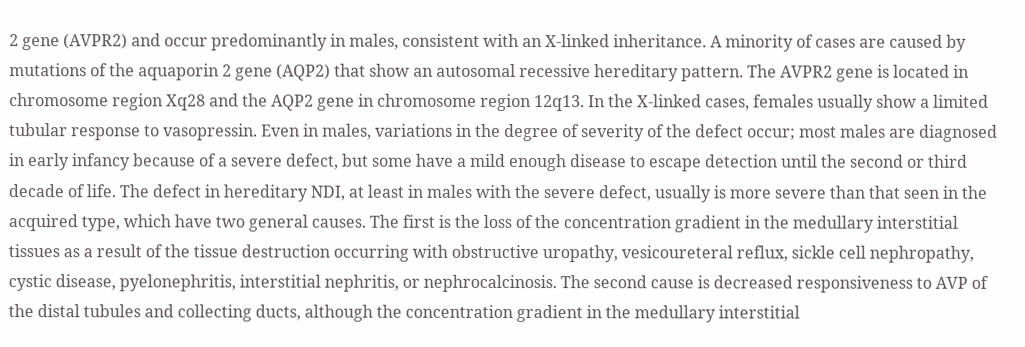2 gene (AVPR2) and occur predominantly in males, consistent with an X-linked inheritance. A minority of cases are caused by mutations of the aquaporin 2 gene (AQP2) that show an autosomal recessive hereditary pattern. The AVPR2 gene is located in chromosome region Xq28 and the AQP2 gene in chromosome region 12q13. In the X-linked cases, females usually show a limited tubular response to vasopressin. Even in males, variations in the degree of severity of the defect occur; most males are diagnosed in early infancy because of a severe defect, but some have a mild enough disease to escape detection until the second or third decade of life. The defect in hereditary NDI, at least in males with the severe defect, usually is more severe than that seen in the acquired type, which have two general causes. The first is the loss of the concentration gradient in the medullary interstitial tissues as a result of the tissue destruction occurring with obstructive uropathy, vesicoureteral reflux, sickle cell nephropathy, cystic disease, pyelonephritis, interstitial nephritis, or nephrocalcinosis. The second cause is decreased responsiveness to AVP of the distal tubules and collecting ducts, although the concentration gradient in the medullary interstitial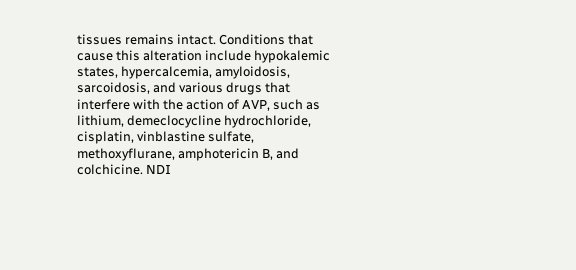tissues remains intact. Conditions that cause this alteration include hypokalemic states, hypercalcemia, amyloidosis, sarcoidosis, and various drugs that interfere with the action of AVP, such as lithium, demeclocycline hydrochloride, cisplatin, vinblastine sulfate, methoxyflurane, amphotericin B, and colchicine. NDI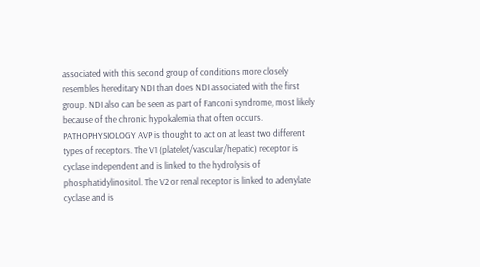associated with this second group of conditions more closely resembles hereditary NDI than does NDI associated with the first group. NDI also can be seen as part of Fanconi syndrome, most likely because of the chronic hypokalemia that often occurs. PATHOPHYSIOLOGY AVP is thought to act on at least two different types of receptors. The V1 (platelet/vascular/hepatic) receptor is cyclase independent and is linked to the hydrolysis of phosphatidylinositol. The V2 or renal receptor is linked to adenylate cyclase and is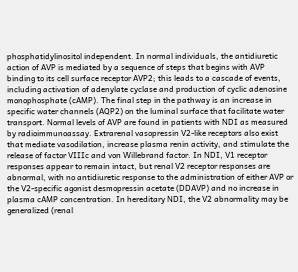phosphatidylinositol independent. In normal individuals, the antidiuretic action of AVP is mediated by a sequence of steps that begins with AVP binding to its cell surface receptor AVP2; this leads to a cascade of events, including activation of adenylate cyclase and production of cyclic adenosine monophosphate (cAMP). The final step in the pathway is an increase in specific water channels (AQP2) on the luminal surface that facilitate water transport. Normal levels of AVP are found in patients with NDI as measured by radioimmunoassay. Extrarenal vasopressin V2-like receptors also exist that mediate vasodilation, increase plasma renin activity, and stimulate the release of factor VIIIc and von Willebrand factor. In NDI, V1 receptor responses appear to remain intact, but renal V2 receptor responses are abnormal, with no antidiuretic response to the administration of either AVP or the V2-specific agonist desmopressin acetate (DDAVP) and no increase in plasma cAMP concentration. In hereditary NDI, the V2 abnormality may be generalized (renal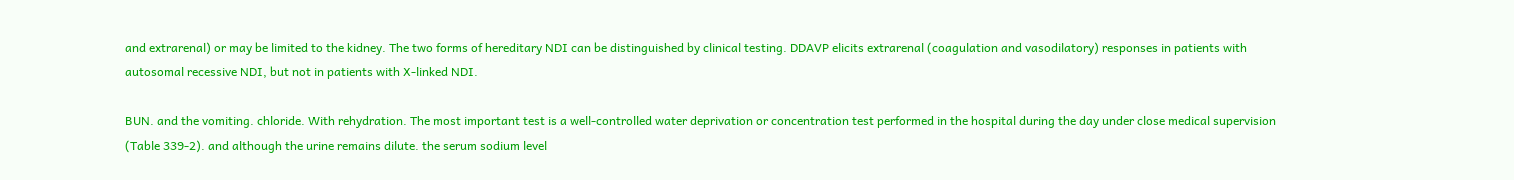and extrarenal) or may be limited to the kidney. The two forms of hereditary NDI can be distinguished by clinical testing. DDAVP elicits extrarenal (coagulation and vasodilatory) responses in patients with autosomal recessive NDI, but not in patients with X-linked NDI.

BUN. and the vomiting. chloride. With rehydration. The most important test is a well-controlled water deprivation or concentration test performed in the hospital during the day under close medical supervision (Table 339-2). and although the urine remains dilute. the serum sodium level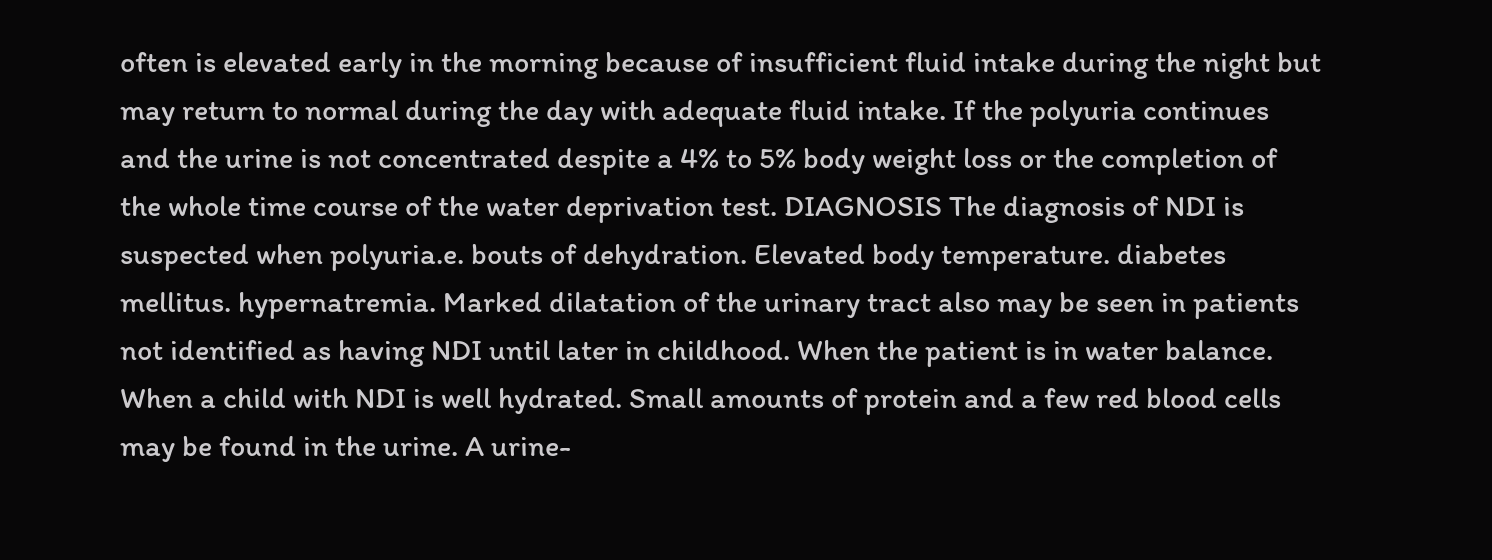often is elevated early in the morning because of insufficient fluid intake during the night but may return to normal during the day with adequate fluid intake. If the polyuria continues and the urine is not concentrated despite a 4% to 5% body weight loss or the completion of the whole time course of the water deprivation test. DIAGNOSIS The diagnosis of NDI is suspected when polyuria.e. bouts of dehydration. Elevated body temperature. diabetes mellitus. hypernatremia. Marked dilatation of the urinary tract also may be seen in patients not identified as having NDI until later in childhood. When the patient is in water balance. When a child with NDI is well hydrated. Small amounts of protein and a few red blood cells may be found in the urine. A urine-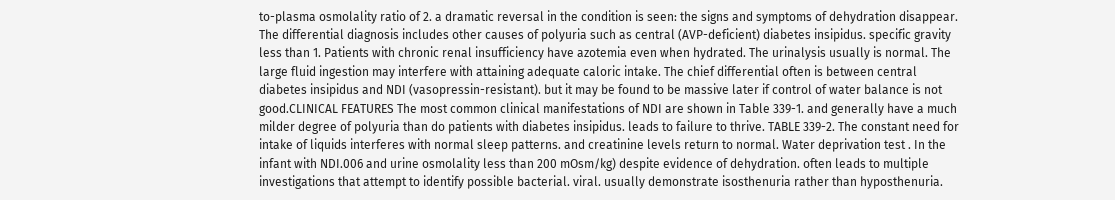to-plasma osmolality ratio of 2. a dramatic reversal in the condition is seen: the signs and symptoms of dehydration disappear. The differential diagnosis includes other causes of polyuria such as central (AVP-deficient) diabetes insipidus. specific gravity less than 1. Patients with chronic renal insufficiency have azotemia even when hydrated. The urinalysis usually is normal. The large fluid ingestion may interfere with attaining adequate caloric intake. The chief differential often is between central diabetes insipidus and NDI (vasopressin-resistant). but it may be found to be massive later if control of water balance is not good.CLINICAL FEATURES The most common clinical manifestations of NDI are shown in Table 339-1. and generally have a much milder degree of polyuria than do patients with diabetes insipidus. leads to failure to thrive. TABLE 339-2. The constant need for intake of liquids interferes with normal sleep patterns. and creatinine levels return to normal. Water deprivation test . In the infant with NDI.006 and urine osmolality less than 200 mOsm/kg) despite evidence of dehydration. often leads to multiple investigations that attempt to identify possible bacterial. viral. usually demonstrate isosthenuria rather than hyposthenuria.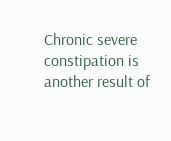Chronic severe constipation is another result of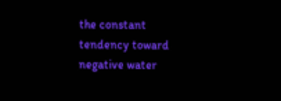the constant tendency toward negative water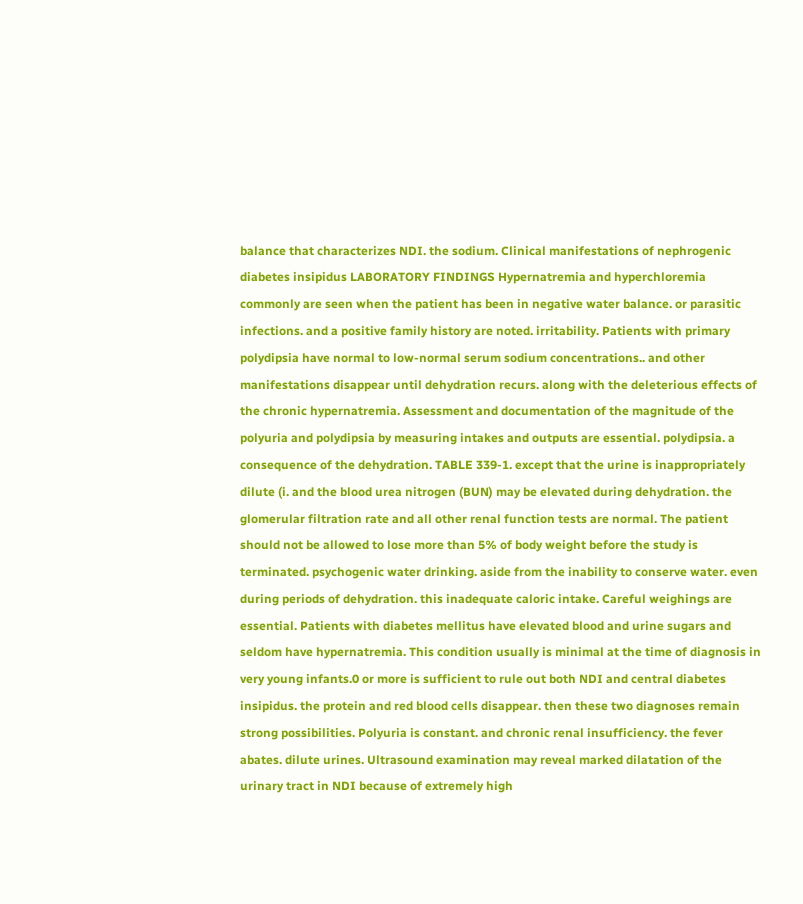balance that characterizes NDI. the sodium. Clinical manifestations of nephrogenic diabetes insipidus LABORATORY FINDINGS Hypernatremia and hyperchloremia commonly are seen when the patient has been in negative water balance. or parasitic infections. and a positive family history are noted. irritability. Patients with primary polydipsia have normal to low-normal serum sodium concentrations.. and other manifestations disappear until dehydration recurs. along with the deleterious effects of the chronic hypernatremia. Assessment and documentation of the magnitude of the polyuria and polydipsia by measuring intakes and outputs are essential. polydipsia. a consequence of the dehydration. TABLE 339-1. except that the urine is inappropriately dilute (i. and the blood urea nitrogen (BUN) may be elevated during dehydration. the glomerular filtration rate and all other renal function tests are normal. The patient should not be allowed to lose more than 5% of body weight before the study is terminated. psychogenic water drinking. aside from the inability to conserve water. even during periods of dehydration. this inadequate caloric intake. Careful weighings are essential. Patients with diabetes mellitus have elevated blood and urine sugars and seldom have hypernatremia. This condition usually is minimal at the time of diagnosis in very young infants.0 or more is sufficient to rule out both NDI and central diabetes insipidus. the protein and red blood cells disappear. then these two diagnoses remain strong possibilities. Polyuria is constant. and chronic renal insufficiency. the fever abates. dilute urines. Ultrasound examination may reveal marked dilatation of the urinary tract in NDI because of extremely high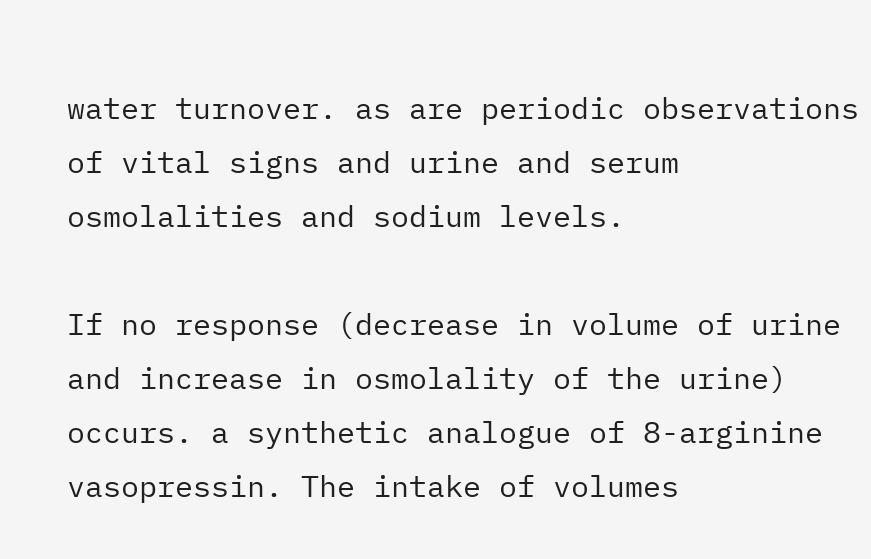water turnover. as are periodic observations of vital signs and urine and serum osmolalities and sodium levels.

If no response (decrease in volume of urine and increase in osmolality of the urine) occurs. a synthetic analogue of 8-arginine vasopressin. The intake of volumes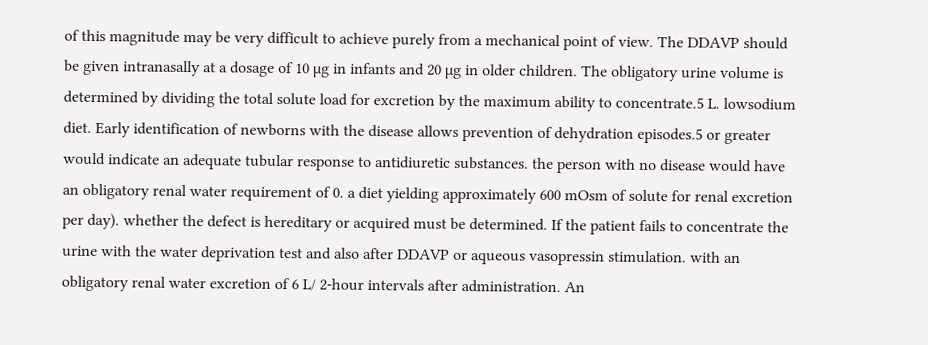of this magnitude may be very difficult to achieve purely from a mechanical point of view. The DDAVP should be given intranasally at a dosage of 10 µg in infants and 20 µg in older children. The obligatory urine volume is determined by dividing the total solute load for excretion by the maximum ability to concentrate.5 L. lowsodium diet. Early identification of newborns with the disease allows prevention of dehydration episodes.5 or greater would indicate an adequate tubular response to antidiuretic substances. the person with no disease would have an obligatory renal water requirement of 0. a diet yielding approximately 600 mOsm of solute for renal excretion per day). whether the defect is hereditary or acquired must be determined. If the patient fails to concentrate the urine with the water deprivation test and also after DDAVP or aqueous vasopressin stimulation. with an obligatory renal water excretion of 6 L/ 2-hour intervals after administration. An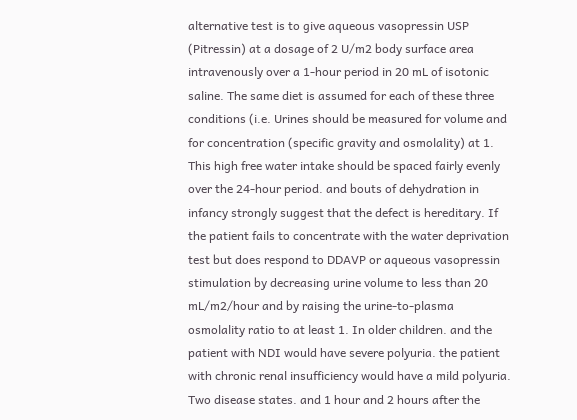alternative test is to give aqueous vasopressin USP (Pitressin) at a dosage of 2 U/m2 body surface area intravenously over a 1-hour period in 20 mL of isotonic saline. The same diet is assumed for each of these three conditions (i.e. Urines should be measured for volume and for concentration (specific gravity and osmolality) at 1. This high free water intake should be spaced fairly evenly over the 24-hour period. and bouts of dehydration in infancy strongly suggest that the defect is hereditary. If the patient fails to concentrate with the water deprivation test but does respond to DDAVP or aqueous vasopressin stimulation by decreasing urine volume to less than 20 mL/m2/hour and by raising the urine-to-plasma osmolality ratio to at least 1. In older children. and the patient with NDI would have severe polyuria. the patient with chronic renal insufficiency would have a mild polyuria. Two disease states. and 1 hour and 2 hours after the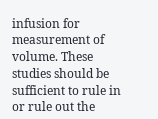infusion for measurement of volume. These studies should be sufficient to rule in or rule out the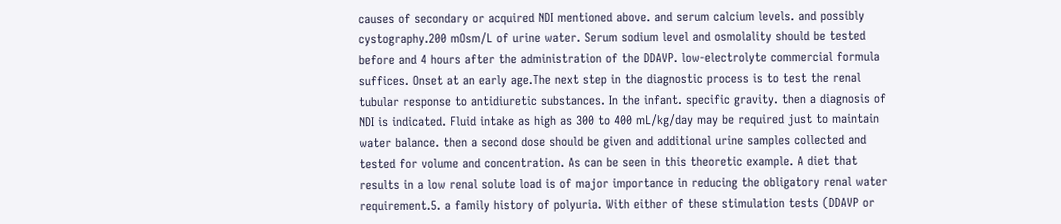causes of secondary or acquired NDI mentioned above. and serum calcium levels. and possibly cystography.200 mOsm/L of urine water. Serum sodium level and osmolality should be tested before and 4 hours after the administration of the DDAVP. low-electrolyte commercial formula suffices. Onset at an early age.The next step in the diagnostic process is to test the renal tubular response to antidiuretic substances. In the infant. specific gravity. then a diagnosis of NDI is indicated. Fluid intake as high as 300 to 400 mL/kg/day may be required just to maintain water balance. then a second dose should be given and additional urine samples collected and tested for volume and concentration. As can be seen in this theoretic example. A diet that results in a low renal solute load is of major importance in reducing the obligatory renal water requirement.5. a family history of polyuria. With either of these stimulation tests (DDAVP or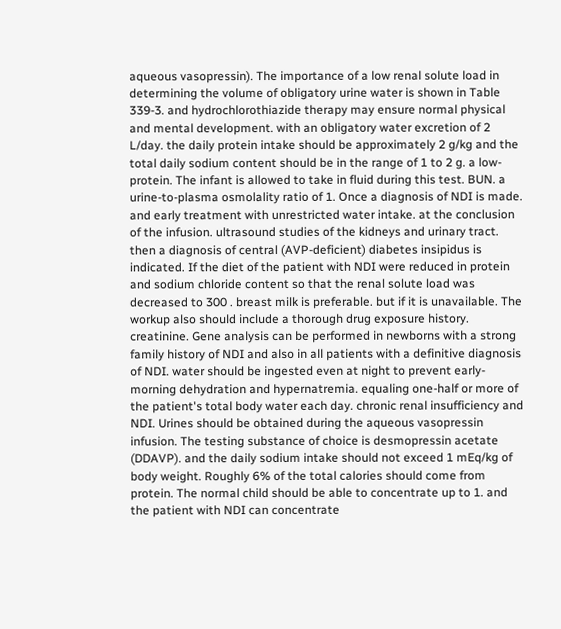aqueous vasopressin). The importance of a low renal solute load in determining the volume of obligatory urine water is shown in Table 339-3. and hydrochlorothiazide therapy may ensure normal physical and mental development. with an obligatory water excretion of 2 L/day. the daily protein intake should be approximately 2 g/kg and the total daily sodium content should be in the range of 1 to 2 g. a low-protein. The infant is allowed to take in fluid during this test. BUN. a urine-to-plasma osmolality ratio of 1. Once a diagnosis of NDI is made. and early treatment with unrestricted water intake. at the conclusion of the infusion. ultrasound studies of the kidneys and urinary tract. then a diagnosis of central (AVP-deficient) diabetes insipidus is indicated. If the diet of the patient with NDI were reduced in protein and sodium chloride content so that the renal solute load was decreased to 300 . breast milk is preferable. but if it is unavailable. The workup also should include a thorough drug exposure history. creatinine. Gene analysis can be performed in newborns with a strong family history of NDI and also in all patients with a definitive diagnosis of NDI. water should be ingested even at night to prevent early-morning dehydration and hypernatremia. equaling one-half or more of the patient's total body water each day. chronic renal insufficiency and NDI. Urines should be obtained during the aqueous vasopressin infusion. The testing substance of choice is desmopressin acetate (DDAVP). and the daily sodium intake should not exceed 1 mEq/kg of body weight. Roughly 6% of the total calories should come from protein. The normal child should be able to concentrate up to 1. and the patient with NDI can concentrate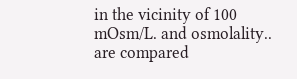in the vicinity of 100 mOsm/L. and osmolality.. are compared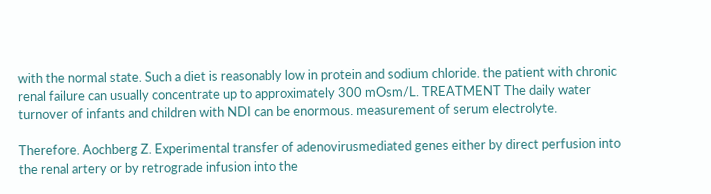with the normal state. Such a diet is reasonably low in protein and sodium chloride. the patient with chronic renal failure can usually concentrate up to approximately 300 mOsm/L. TREATMENT The daily water turnover of infants and children with NDI can be enormous. measurement of serum electrolyte.

Therefore. Aochberg Z. Experimental transfer of adenovirusmediated genes either by direct perfusion into the renal artery or by retrograde infusion into the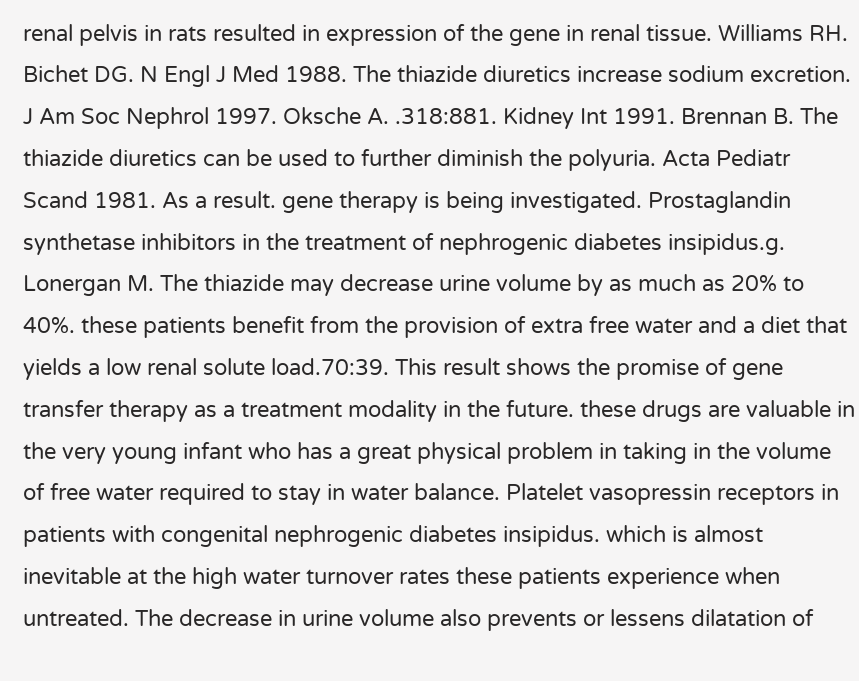renal pelvis in rats resulted in expression of the gene in renal tissue. Williams RH. Bichet DG. N Engl J Med 1988. The thiazide diuretics increase sodium excretion. J Am Soc Nephrol 1997. Oksche A. .318:881. Kidney Int 1991. Brennan B. The thiazide diuretics can be used to further diminish the polyuria. Acta Pediatr Scand 1981. As a result. gene therapy is being investigated. Prostaglandin synthetase inhibitors in the treatment of nephrogenic diabetes insipidus.g. Lonergan M. The thiazide may decrease urine volume by as much as 20% to 40%. these patients benefit from the provision of extra free water and a diet that yields a low renal solute load.70:39. This result shows the promise of gene transfer therapy as a treatment modality in the future. these drugs are valuable in the very young infant who has a great physical problem in taking in the volume of free water required to stay in water balance. Platelet vasopressin receptors in patients with congenital nephrogenic diabetes insipidus. which is almost inevitable at the high water turnover rates these patients experience when untreated. The decrease in urine volume also prevents or lessens dilatation of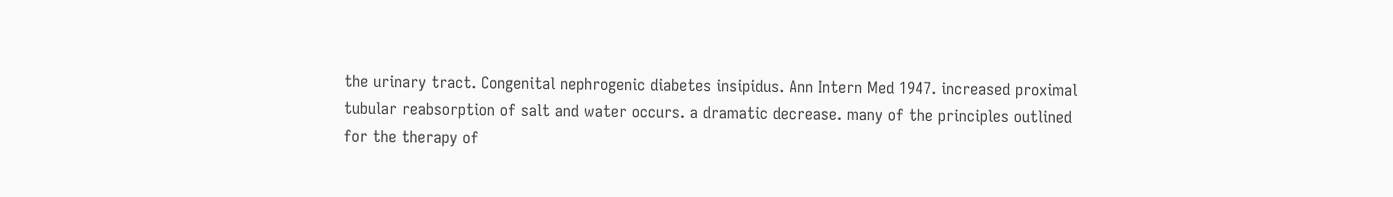the urinary tract. Congenital nephrogenic diabetes insipidus. Ann Intern Med 1947. increased proximal tubular reabsorption of salt and water occurs. a dramatic decrease. many of the principles outlined for the therapy of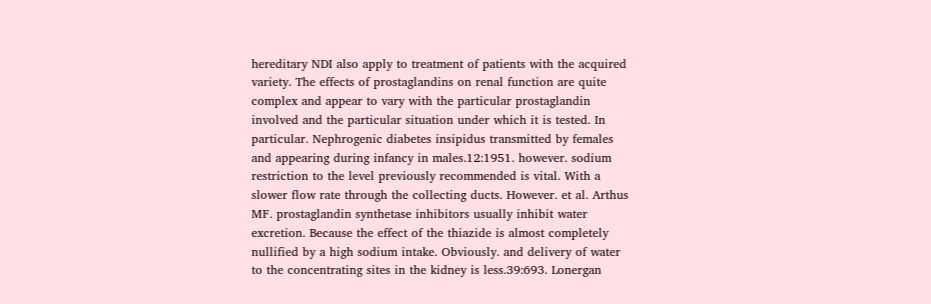hereditary NDI also apply to treatment of patients with the acquired variety. The effects of prostaglandins on renal function are quite complex and appear to vary with the particular prostaglandin involved and the particular situation under which it is tested. In particular. Nephrogenic diabetes insipidus transmitted by females and appearing during infancy in males.12:1951. however. sodium restriction to the level previously recommended is vital. With a slower flow rate through the collecting ducts. However. et al. Arthus MF. prostaglandin synthetase inhibitors usually inhibit water excretion. Because the effect of the thiazide is almost completely nullified by a high sodium intake. Obviously. and delivery of water to the concentrating sites in the kidney is less.39:693. Lonergan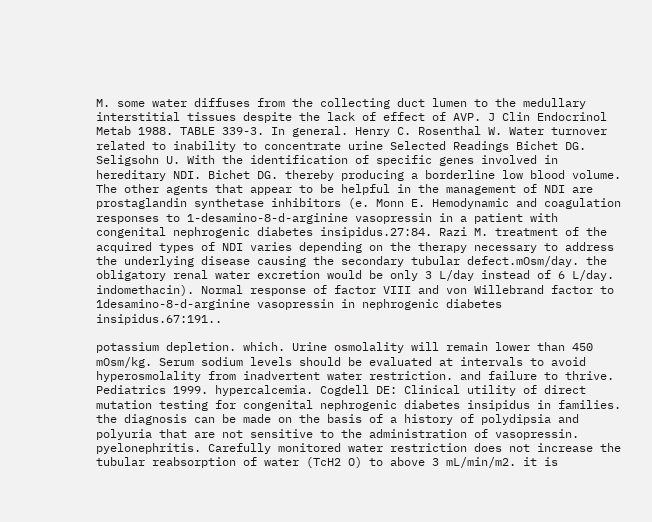M. some water diffuses from the collecting duct lumen to the medullary interstitial tissues despite the lack of effect of AVP. J Clin Endocrinol Metab 1988. TABLE 339-3. In general. Henry C. Rosenthal W. Water turnover related to inability to concentrate urine Selected Readings Bichet DG. Seligsohn U. With the identification of specific genes involved in hereditary NDI. Bichet DG. thereby producing a borderline low blood volume. The other agents that appear to be helpful in the management of NDI are prostaglandin synthetase inhibitors (e. Monn E. Hemodynamic and coagulation responses to 1-desamino-8-d-arginine vasopressin in a patient with congenital nephrogenic diabetes insipidus.27:84. Razi M. treatment of the acquired types of NDI varies depending on the therapy necessary to address the underlying disease causing the secondary tubular defect.mOsm/day. the obligatory renal water excretion would be only 3 L/day instead of 6 L/day. indomethacin). Normal response of factor VIII and von Willebrand factor to 1desamino-8-d-arginine vasopressin in nephrogenic diabetes insipidus.67:191..

potassium depletion. which. Urine osmolality will remain lower than 450 mOsm/kg. Serum sodium levels should be evaluated at intervals to avoid hyperosmolality from inadvertent water restriction. and failure to thrive. Pediatrics 1999. hypercalcemia. Cogdell DE: Clinical utility of direct mutation testing for congenital nephrogenic diabetes insipidus in families. the diagnosis can be made on the basis of a history of polydipsia and polyuria that are not sensitive to the administration of vasopressin. pyelonephritis. Carefully monitored water restriction does not increase the tubular reabsorption of water (TcH2 O) to above 3 mL/min/m2. it is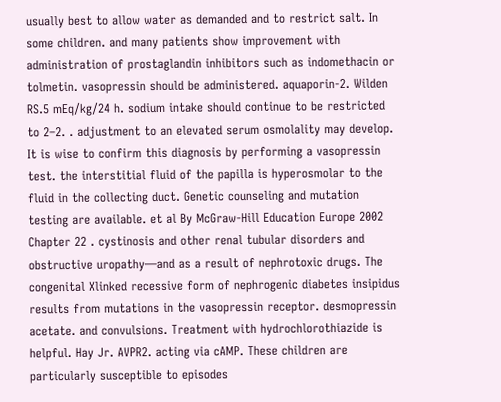usually best to allow water as demanded and to restrict salt. In some children. and many patients show improvement with administration of prostaglandin inhibitors such as indomethacin or tolmetin. vasopressin should be administered. aquaporin-2. Wilden RS.5 mEq/kg/24 h. sodium intake should continue to be restricted to 2–2. . adjustment to an elevated serum osmolality may develop. It is wise to confirm this diagnosis by performing a vasopressin test. the interstitial fluid of the papilla is hyperosmolar to the fluid in the collecting duct. Genetic counseling and mutation testing are available. et al By McGraw-Hill Education Europe 2002 Chapter 22 . cystinosis and other renal tubular disorders and obstructive uropathy—and as a result of nephrotoxic drugs. The congenital Xlinked recessive form of nephrogenic diabetes insipidus results from mutations in the vasopressin receptor. desmopressin acetate. and convulsions. Treatment with hydrochlorothiazide is helpful. Hay Jr. AVPR2. acting via cAMP. These children are particularly susceptible to episodes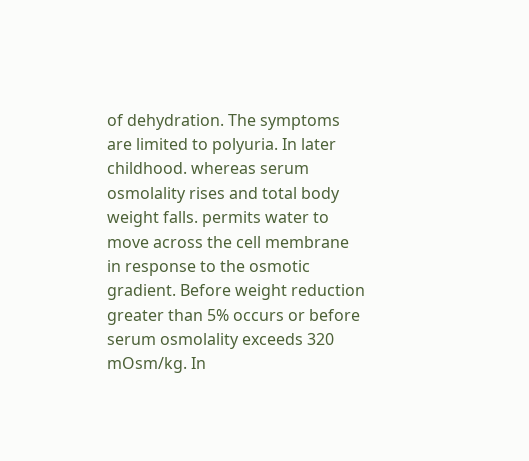of dehydration. The symptoms are limited to polyuria. In later childhood. whereas serum osmolality rises and total body weight falls. permits water to move across the cell membrane in response to the osmotic gradient. Before weight reduction greater than 5% occurs or before serum osmolality exceeds 320 mOsm/kg. In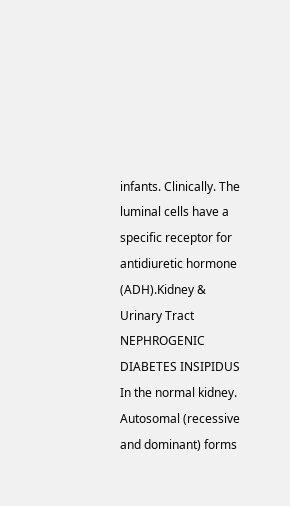infants. Clinically. The luminal cells have a specific receptor for antidiuretic hormone (ADH).Kidney & Urinary Tract NEPHROGENIC DIABETES INSIPIDUS In the normal kidney. Autosomal (recessive and dominant) forms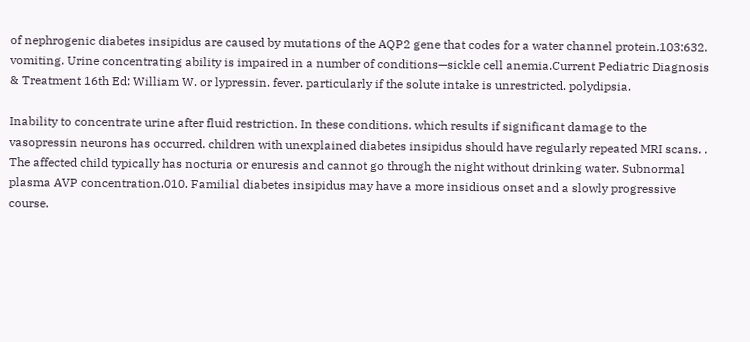of nephrogenic diabetes insipidus are caused by mutations of the AQP2 gene that codes for a water channel protein.103:632. vomiting. Urine concentrating ability is impaired in a number of conditions—sickle cell anemia.Current Pediatric Diagnosis & Treatment 16th Ed: William W. or lypressin. fever. particularly if the solute intake is unrestricted. polydipsia.

Inability to concentrate urine after fluid restriction. In these conditions. which results if significant damage to the vasopressin neurons has occurred. children with unexplained diabetes insipidus should have regularly repeated MRI scans. . The affected child typically has nocturia or enuresis and cannot go through the night without drinking water. Subnormal plasma AVP concentration.010. Familial diabetes insipidus may have a more insidious onset and a slowly progressive course.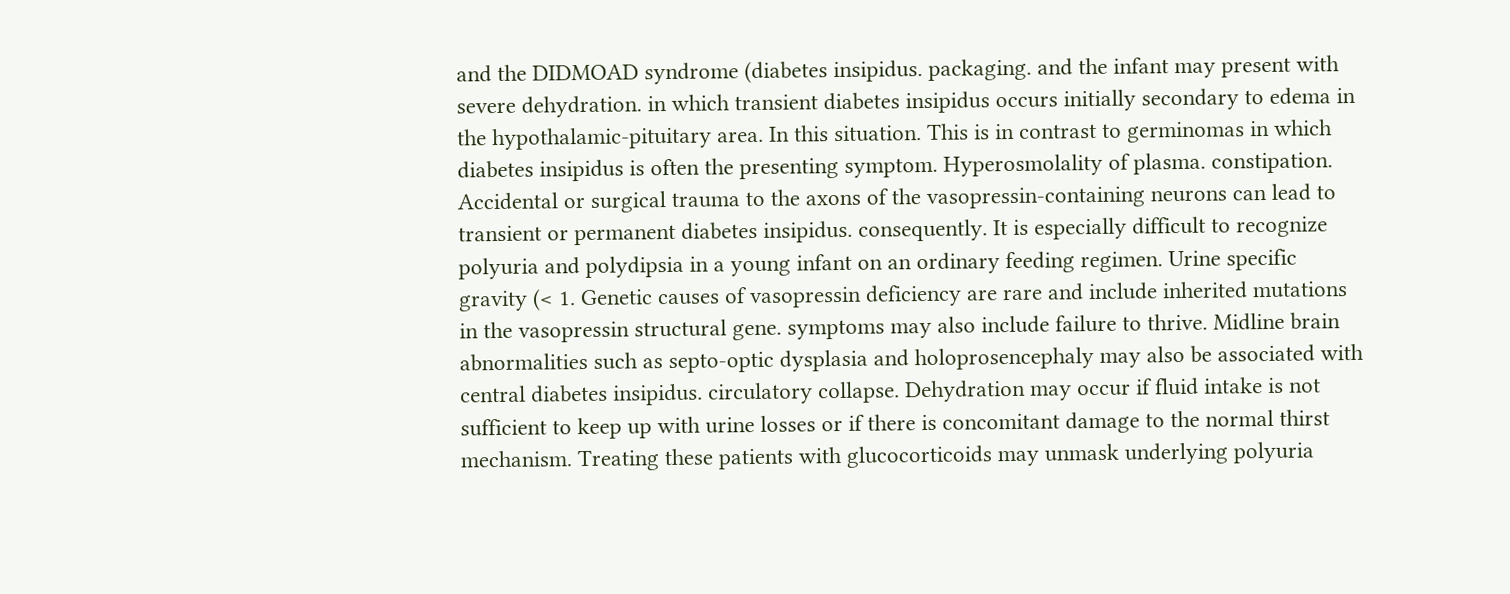and the DIDMOAD syndrome (diabetes insipidus. packaging. and the infant may present with severe dehydration. in which transient diabetes insipidus occurs initially secondary to edema in the hypothalamic-pituitary area. In this situation. This is in contrast to germinomas in which diabetes insipidus is often the presenting symptom. Hyperosmolality of plasma. constipation. Accidental or surgical trauma to the axons of the vasopressin-containing neurons can lead to transient or permanent diabetes insipidus. consequently. It is especially difficult to recognize polyuria and polydipsia in a young infant on an ordinary feeding regimen. Urine specific gravity (< 1. Genetic causes of vasopressin deficiency are rare and include inherited mutations in the vasopressin structural gene. symptoms may also include failure to thrive. Midline brain abnormalities such as septo-optic dysplasia and holoprosencephaly may also be associated with central diabetes insipidus. circulatory collapse. Dehydration may occur if fluid intake is not sufficient to keep up with urine losses or if there is concomitant damage to the normal thirst mechanism. Treating these patients with glucocorticoids may unmask underlying polyuria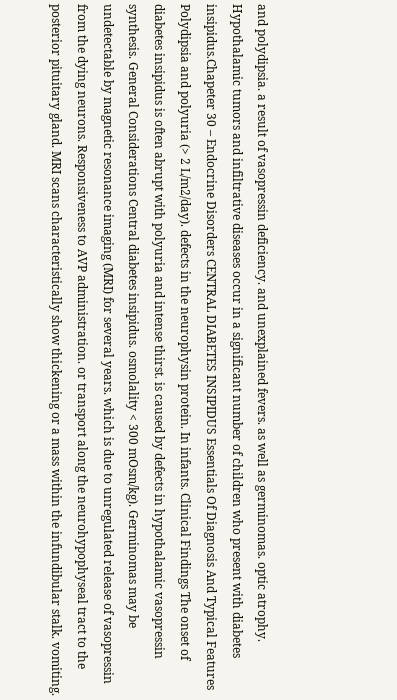and polydipsia. a result of vasopressin deficiency. and unexplained fevers. as well as germinomas. optic atrophy. Hypothalamic tumors and infiltrative diseases occur in a significant number of children who present with diabetes insipidus.Chapeter 30 – Endocrine Disorders CENTRAL DIABETES INSIPIDUS Essentials Of Diagnosis And Typical Features Polydipsia and polyuria (> 2 L/m2/day). defects in the neurophysin protein. In infants. Clinical Findings The onset of diabetes insipidus is often abrupt with polyuria and intense thirst. is caused by defects in hypothalamic vasopressin synthesis. General Considerations Central diabetes insipidus. osmolality < 300 mOsm/kg). Germinomas may be undetectable by magnetic resonance imaging (MRI) for several years. which is due to unregulated release of vasopressin from the dying neurons. Responsiveness to AVP administration. or transport along the neurohypophyseal tract to the posterior pituitary gland. MRI scans characteristically show thickening or a mass within the infundibular stalk. vomiting.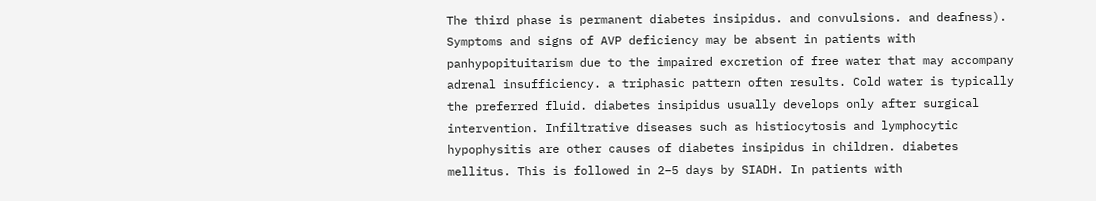The third phase is permanent diabetes insipidus. and convulsions. and deafness). Symptoms and signs of AVP deficiency may be absent in patients with panhypopituitarism due to the impaired excretion of free water that may accompany adrenal insufficiency. a triphasic pattern often results. Cold water is typically the preferred fluid. diabetes insipidus usually develops only after surgical intervention. Infiltrative diseases such as histiocytosis and lymphocytic hypophysitis are other causes of diabetes insipidus in children. diabetes mellitus. This is followed in 2–5 days by SIADH. In patients with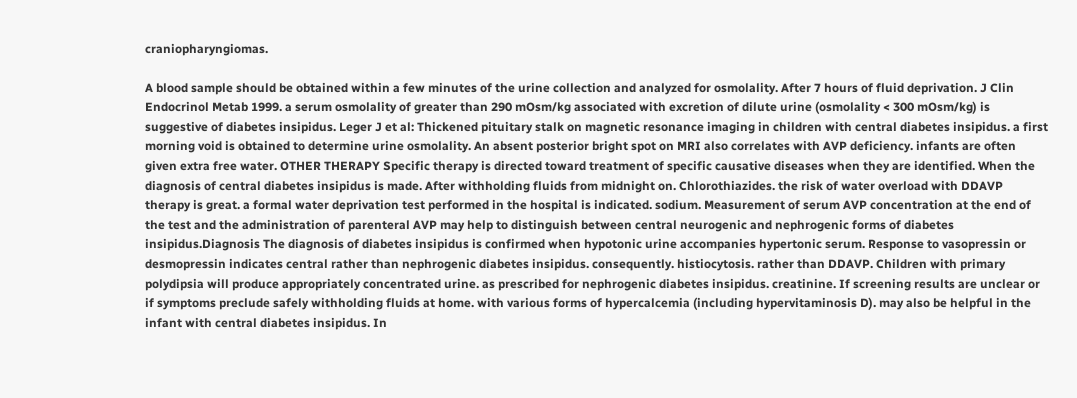craniopharyngiomas.

A blood sample should be obtained within a few minutes of the urine collection and analyzed for osmolality. After 7 hours of fluid deprivation. J Clin Endocrinol Metab 1999. a serum osmolality of greater than 290 mOsm/kg associated with excretion of dilute urine (osmolality < 300 mOsm/kg) is suggestive of diabetes insipidus. Leger J et al: Thickened pituitary stalk on magnetic resonance imaging in children with central diabetes insipidus. a first morning void is obtained to determine urine osmolality. An absent posterior bright spot on MRI also correlates with AVP deficiency. infants are often given extra free water. OTHER THERAPY Specific therapy is directed toward treatment of specific causative diseases when they are identified. When the diagnosis of central diabetes insipidus is made. After withholding fluids from midnight on. Chlorothiazides. the risk of water overload with DDAVP therapy is great. a formal water deprivation test performed in the hospital is indicated. sodium. Measurement of serum AVP concentration at the end of the test and the administration of parenteral AVP may help to distinguish between central neurogenic and nephrogenic forms of diabetes insipidus.Diagnosis The diagnosis of diabetes insipidus is confirmed when hypotonic urine accompanies hypertonic serum. Response to vasopressin or desmopressin indicates central rather than nephrogenic diabetes insipidus. consequently. histiocytosis. rather than DDAVP. Children with primary polydipsia will produce appropriately concentrated urine. as prescribed for nephrogenic diabetes insipidus. creatinine. If screening results are unclear or if symptoms preclude safely withholding fluids at home. with various forms of hypercalcemia (including hypervitaminosis D). may also be helpful in the infant with central diabetes insipidus. In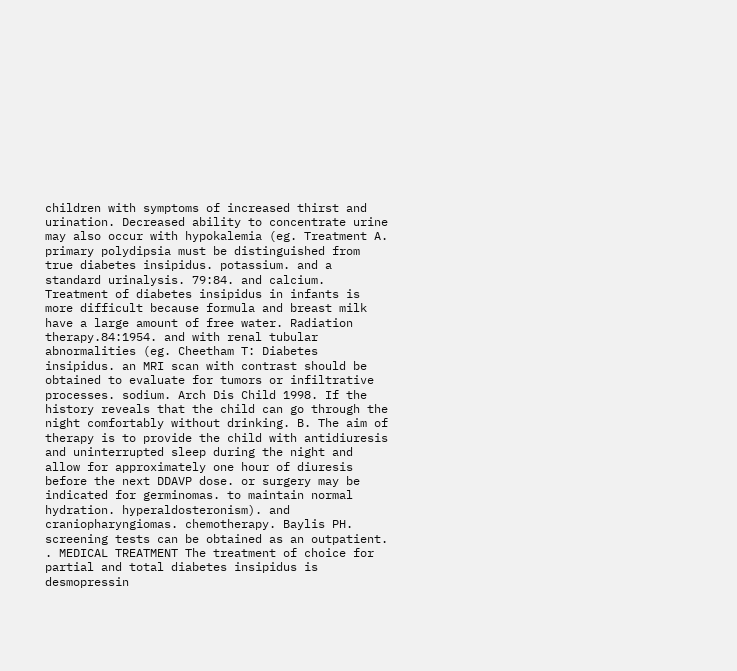children with symptoms of increased thirst and urination. Decreased ability to concentrate urine may also occur with hypokalemia (eg. Treatment A. primary polydipsia must be distinguished from true diabetes insipidus. potassium. and a standard urinalysis. 79:84. and calcium. Treatment of diabetes insipidus in infants is more difficult because formula and breast milk have a large amount of free water. Radiation therapy.84:1954. and with renal tubular abnormalities (eg. Cheetham T: Diabetes insipidus. an MRI scan with contrast should be obtained to evaluate for tumors or infiltrative processes. sodium. Arch Dis Child 1998. If the history reveals that the child can go through the night comfortably without drinking. B. The aim of therapy is to provide the child with antidiuresis and uninterrupted sleep during the night and allow for approximately one hour of diuresis before the next DDAVP dose. or surgery may be indicated for germinomas. to maintain normal hydration. hyperaldosteronism). and craniopharyngiomas. chemotherapy. Baylis PH. screening tests can be obtained as an outpatient. . MEDICAL TREATMENT The treatment of choice for partial and total diabetes insipidus is desmopressin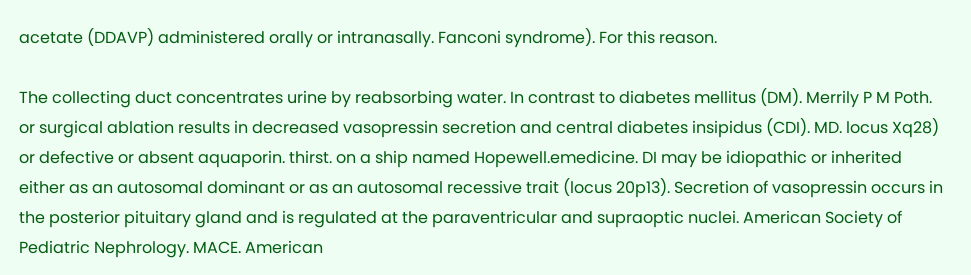acetate (DDAVP) administered orally or intranasally. Fanconi syndrome). For this reason.

The collecting duct concentrates urine by reabsorbing water. In contrast to diabetes mellitus (DM). Merrily P M Poth. or surgical ablation results in decreased vasopressin secretion and central diabetes insipidus (CDI). MD. locus Xq28) or defective or absent aquaporin. thirst. on a ship named Hopewell.emedicine. DI may be idiopathic or inherited either as an autosomal dominant or as an autosomal recessive trait (locus 20p13). Secretion of vasopressin occurs in the posterior pituitary gland and is regulated at the paraventricular and supraoptic nuclei. American Society of Pediatric Nephrology. MACE. American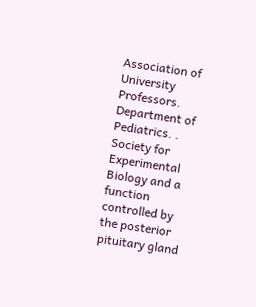Association of University Professors. Department of Pediatrics. . Society for Experimental Biology and a function controlled by the posterior pituitary gland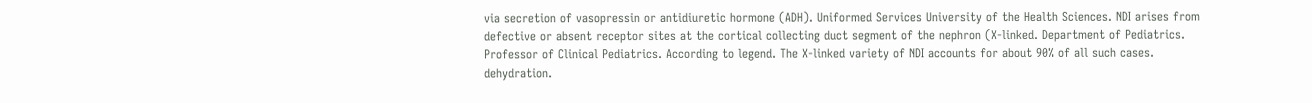via secretion of vasopressin or antidiuretic hormone (ADH). Uniformed Services University of the Health Sciences. NDI arises from defective or absent receptor sites at the cortical collecting duct segment of the nephron (X-linked. Department of Pediatrics. Professor of Clinical Pediatrics. According to legend. The X-linked variety of NDI accounts for about 90% of all such cases. dehydration.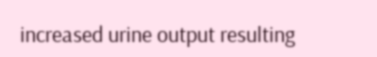increased urine output resulting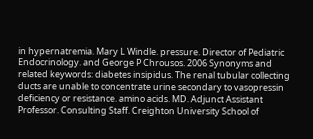in hypernatremia. Mary L Windle. pressure. Director of Pediatric Endocrinology. and George P Chrousos. 2006 Synonyms and related keywords: diabetes insipidus. The renal tubular collecting ducts are unable to concentrate urine secondary to vasopressin deficiency or resistance. amino acids. MD. Adjunct Assistant Professor. Consulting Staff. Creighton University School of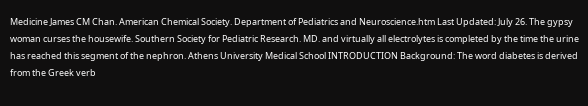Medicine James CM Chan. American Chemical Society. Department of Pediatrics and Neuroscience.htm Last Updated: July 26. The gypsy woman curses the housewife. Southern Society for Pediatric Research. MD. and virtually all electrolytes is completed by the time the urine has reached this segment of the nephron. Athens University Medical School INTRODUCTION Background: The word diabetes is derived from the Greek verb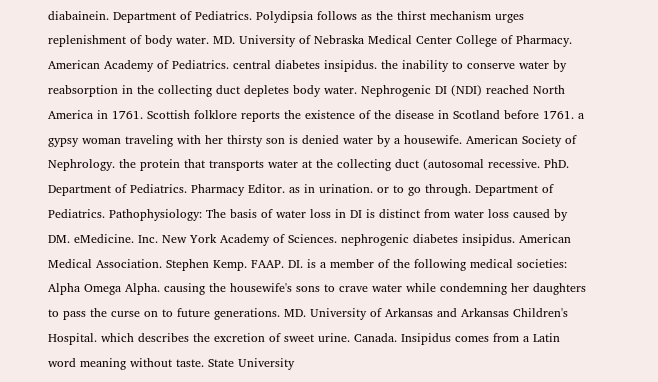diabainein. Department of Pediatrics. Polydipsia follows as the thirst mechanism urges replenishment of body water. MD. University of Nebraska Medical Center College of Pharmacy. American Academy of Pediatrics. central diabetes insipidus. the inability to conserve water by reabsorption in the collecting duct depletes body water. Nephrogenic DI (NDI) reached North America in 1761. Scottish folklore reports the existence of the disease in Scotland before 1761. a gypsy woman traveling with her thirsty son is denied water by a housewife. American Society of Nephrology. the protein that transports water at the collecting duct (autosomal recessive. PhD. Department of Pediatrics. Pharmacy Editor. as in urination. or to go through. Department of Pediatrics. Pathophysiology: The basis of water loss in DI is distinct from water loss caused by DM. eMedicine. Inc. New York Academy of Sciences. nephrogenic diabetes insipidus. American Medical Association. Stephen Kemp. FAAP. DI. is a member of the following medical societies: Alpha Omega Alpha. causing the housewife's sons to crave water while condemning her daughters to pass the curse on to future generations. MD. University of Arkansas and Arkansas Children's Hospital. which describes the excretion of sweet urine. Canada. Insipidus comes from a Latin word meaning without taste. State University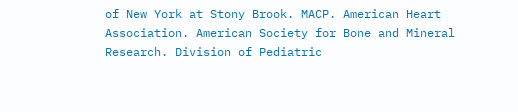of New York at Stony Brook. MACP. American Heart Association. American Society for Bone and Mineral Research. Division of Pediatric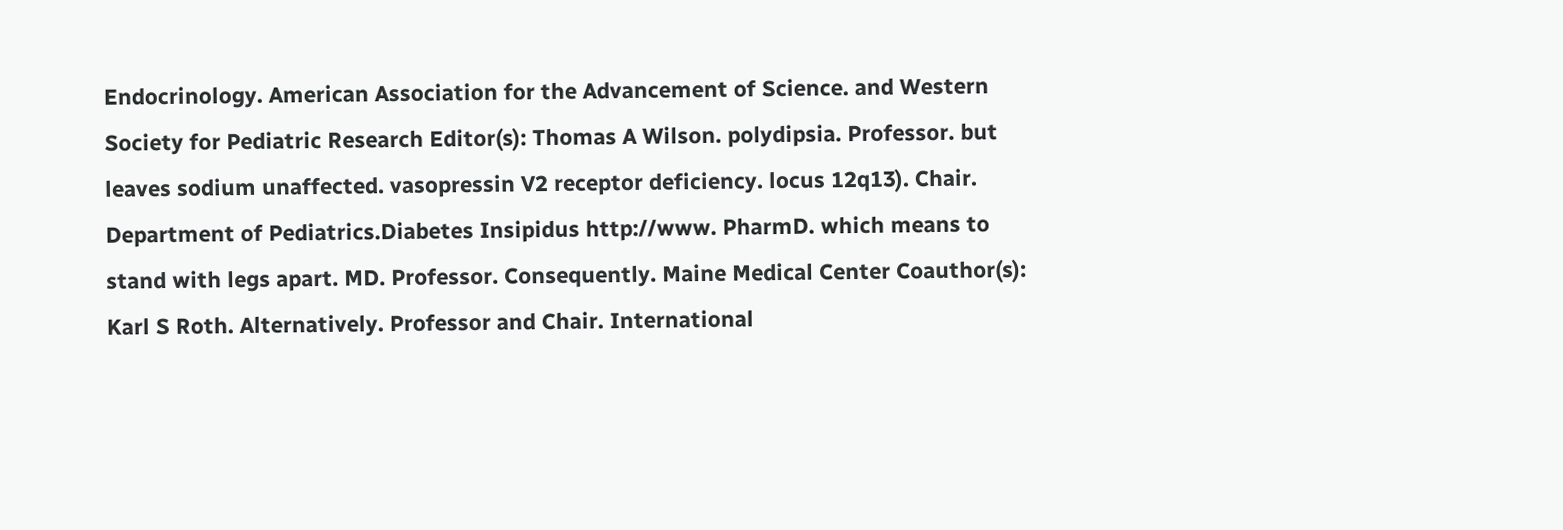Endocrinology. American Association for the Advancement of Science. and Western Society for Pediatric Research Editor(s): Thomas A Wilson. polydipsia. Professor. but leaves sodium unaffected. vasopressin V2 receptor deficiency. locus 12q13). Chair. Department of Pediatrics.Diabetes Insipidus http://www. PharmD. which means to stand with legs apart. MD. Professor. Consequently. Maine Medical Center Coauthor(s): Karl S Roth. Alternatively. Professor and Chair. International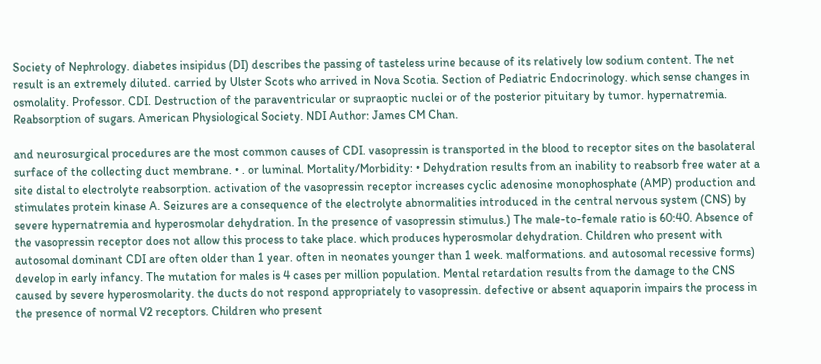Society of Nephrology. diabetes insipidus (DI) describes the passing of tasteless urine because of its relatively low sodium content. The net result is an extremely diluted. carried by Ulster Scots who arrived in Nova Scotia. Section of Pediatric Endocrinology. which sense changes in osmolality. Professor. CDI. Destruction of the paraventricular or supraoptic nuclei or of the posterior pituitary by tumor. hypernatremia. Reabsorption of sugars. American Physiological Society. NDI Author: James CM Chan.

and neurosurgical procedures are the most common causes of CDI. vasopressin is transported in the blood to receptor sites on the basolateral surface of the collecting duct membrane. • . or luminal. Mortality/Morbidity: • Dehydration results from an inability to reabsorb free water at a site distal to electrolyte reabsorption. activation of the vasopressin receptor increases cyclic adenosine monophosphate (AMP) production and stimulates protein kinase A. Seizures are a consequence of the electrolyte abnormalities introduced in the central nervous system (CNS) by severe hypernatremia and hyperosmolar dehydration. In the presence of vasopressin stimulus.) The male-to-female ratio is 60:40. Absence of the vasopressin receptor does not allow this process to take place. which produces hyperosmolar dehydration. Children who present with autosomal dominant CDI are often older than 1 year. often in neonates younger than 1 week. malformations. and autosomal recessive forms) develop in early infancy. The mutation for males is 4 cases per million population. Mental retardation results from the damage to the CNS caused by severe hyperosmolarity. the ducts do not respond appropriately to vasopressin. defective or absent aquaporin impairs the process in the presence of normal V2 receptors. Children who present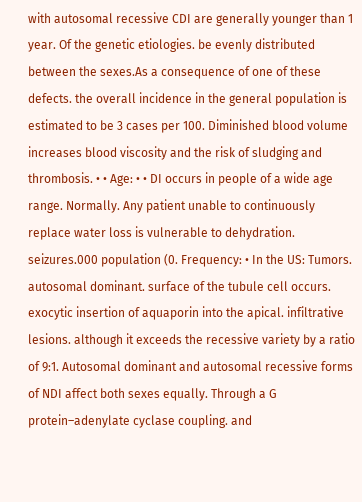with autosomal recessive CDI are generally younger than 1 year. Of the genetic etiologies. be evenly distributed between the sexes.As a consequence of one of these defects. the overall incidence in the general population is estimated to be 3 cases per 100. Diminished blood volume increases blood viscosity and the risk of sludging and thrombosis. • • Age: • • DI occurs in people of a wide age range. Normally. Any patient unable to continuously replace water loss is vulnerable to dehydration. seizures.000 population (0. Frequency: • In the US: Tumors. autosomal dominant. surface of the tubule cell occurs. exocytic insertion of aquaporin into the apical. infiltrative lesions. although it exceeds the recessive variety by a ratio of 9:1. Autosomal dominant and autosomal recessive forms of NDI affect both sexes equally. Through a G protein–adenylate cyclase coupling. and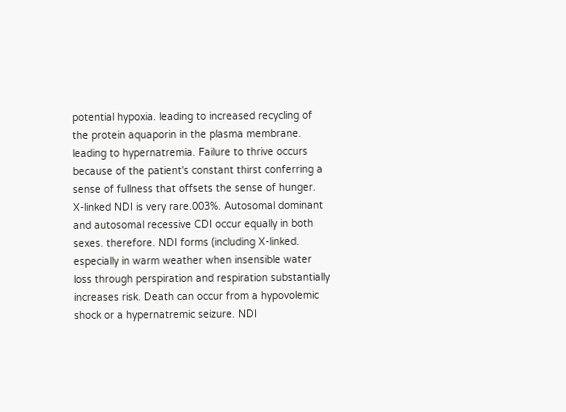potential hypoxia. leading to increased recycling of the protein aquaporin in the plasma membrane. leading to hypernatremia. Failure to thrive occurs because of the patient's constant thirst conferring a sense of fullness that offsets the sense of hunger. X-linked NDI is very rare.003%. Autosomal dominant and autosomal recessive CDI occur equally in both sexes. therefore. NDI forms (including X-linked. especially in warm weather when insensible water loss through perspiration and respiration substantially increases risk. Death can occur from a hypovolemic shock or a hypernatremic seizure. NDI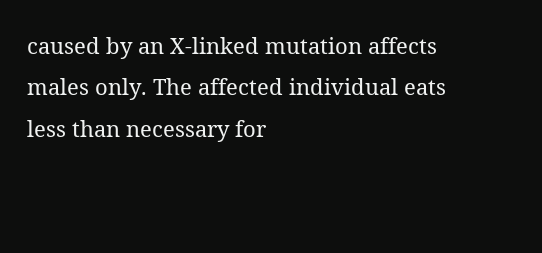caused by an X-linked mutation affects males only. The affected individual eats less than necessary for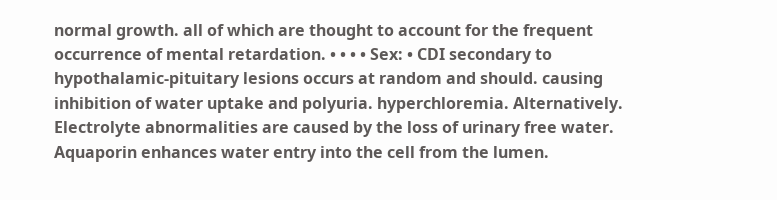normal growth. all of which are thought to account for the frequent occurrence of mental retardation. • • • • Sex: • CDI secondary to hypothalamic-pituitary lesions occurs at random and should. causing inhibition of water uptake and polyuria. hyperchloremia. Alternatively. Electrolyte abnormalities are caused by the loss of urinary free water. Aquaporin enhances water entry into the cell from the lumen.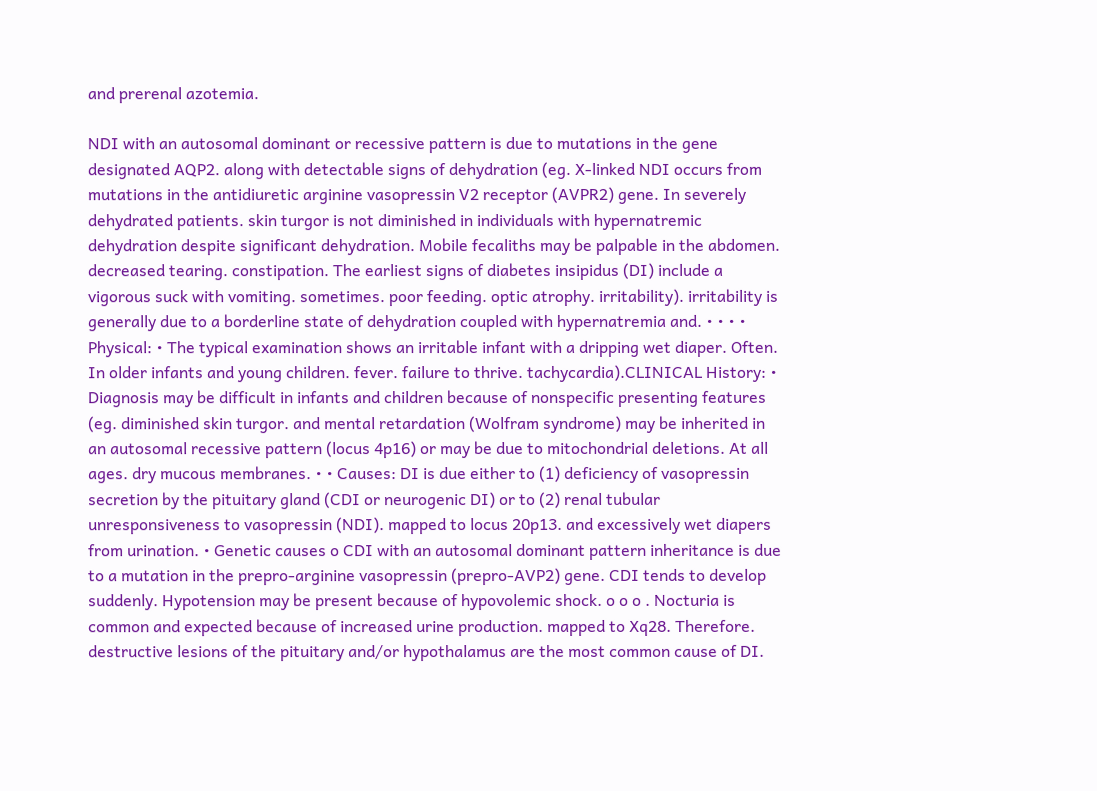and prerenal azotemia.

NDI with an autosomal dominant or recessive pattern is due to mutations in the gene designated AQP2. along with detectable signs of dehydration (eg. X-linked NDI occurs from mutations in the antidiuretic arginine vasopressin V2 receptor (AVPR2) gene. In severely dehydrated patients. skin turgor is not diminished in individuals with hypernatremic dehydration despite significant dehydration. Mobile fecaliths may be palpable in the abdomen. decreased tearing. constipation. The earliest signs of diabetes insipidus (DI) include a vigorous suck with vomiting. sometimes. poor feeding. optic atrophy. irritability). irritability is generally due to a borderline state of dehydration coupled with hypernatremia and. • • • • Physical: • The typical examination shows an irritable infant with a dripping wet diaper. Often. In older infants and young children. fever. failure to thrive. tachycardia).CLINICAL History: • Diagnosis may be difficult in infants and children because of nonspecific presenting features (eg. diminished skin turgor. and mental retardation (Wolfram syndrome) may be inherited in an autosomal recessive pattern (locus 4p16) or may be due to mitochondrial deletions. At all ages. dry mucous membranes. • • Causes: DI is due either to (1) deficiency of vasopressin secretion by the pituitary gland (CDI or neurogenic DI) or to (2) renal tubular unresponsiveness to vasopressin (NDI). mapped to locus 20p13. and excessively wet diapers from urination. • Genetic causes o CDI with an autosomal dominant pattern inheritance is due to a mutation in the prepro-arginine vasopressin (prepro-AVP2) gene. CDI tends to develop suddenly. Hypotension may be present because of hypovolemic shock. o o o . Nocturia is common and expected because of increased urine production. mapped to Xq28. Therefore. destructive lesions of the pituitary and/or hypothalamus are the most common cause of DI.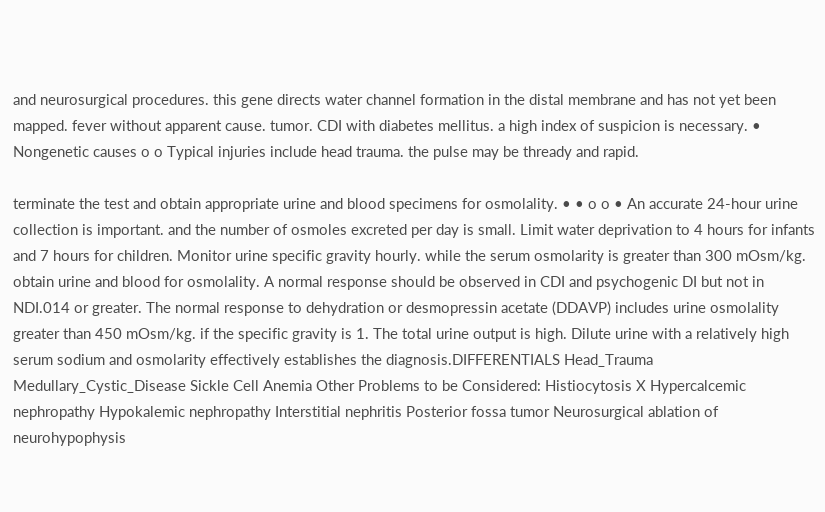and neurosurgical procedures. this gene directs water channel formation in the distal membrane and has not yet been mapped. fever without apparent cause. tumor. CDI with diabetes mellitus. a high index of suspicion is necessary. • Nongenetic causes o o Typical injuries include head trauma. the pulse may be thready and rapid.

terminate the test and obtain appropriate urine and blood specimens for osmolality. • • o o • An accurate 24-hour urine collection is important. and the number of osmoles excreted per day is small. Limit water deprivation to 4 hours for infants and 7 hours for children. Monitor urine specific gravity hourly. while the serum osmolarity is greater than 300 mOsm/kg. obtain urine and blood for osmolality. A normal response should be observed in CDI and psychogenic DI but not in NDI.014 or greater. The normal response to dehydration or desmopressin acetate (DDAVP) includes urine osmolality greater than 450 mOsm/kg. if the specific gravity is 1. The total urine output is high. Dilute urine with a relatively high serum sodium and osmolarity effectively establishes the diagnosis.DIFFERENTIALS Head_Trauma Medullary_Cystic_Disease Sickle Cell Anemia Other Problems to be Considered: Histiocytosis X Hypercalcemic nephropathy Hypokalemic nephropathy Interstitial nephritis Posterior fossa tumor Neurosurgical ablation of neurohypophysis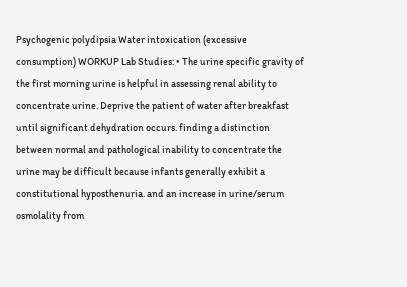Psychogenic polydipsia Water intoxication (excessive consumption) WORKUP Lab Studies: • The urine specific gravity of the first morning urine is helpful in assessing renal ability to concentrate urine. Deprive the patient of water after breakfast until significant dehydration occurs. finding a distinction between normal and pathological inability to concentrate the urine may be difficult because infants generally exhibit a constitutional hyposthenuria. and an increase in urine/serum osmolality from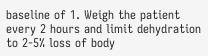baseline of 1. Weigh the patient every 2 hours and limit dehydration to 2-5% loss of body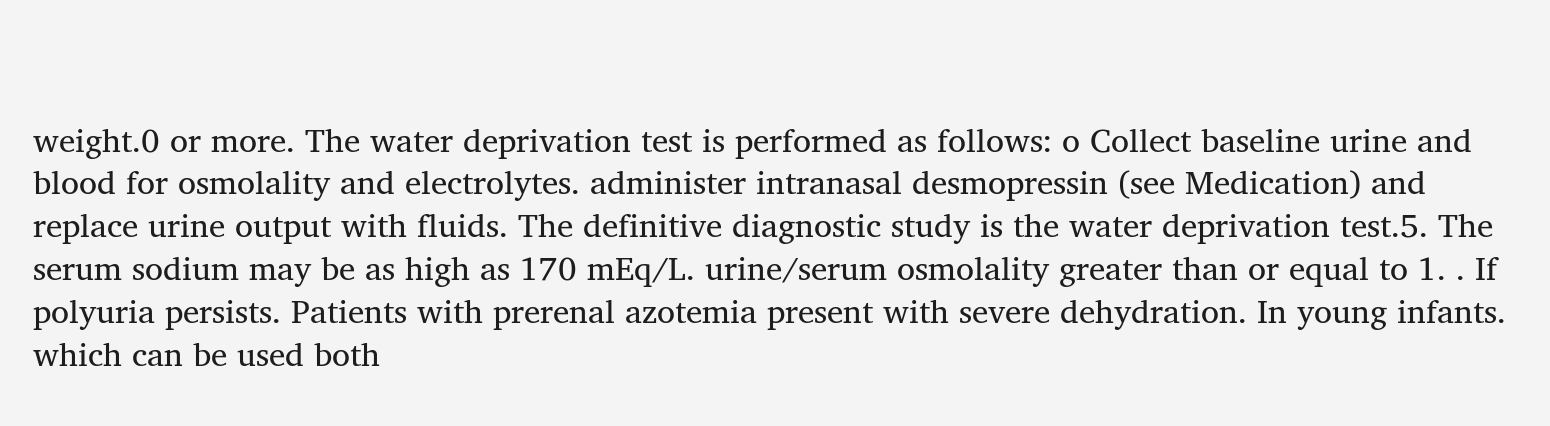weight.0 or more. The water deprivation test is performed as follows: o Collect baseline urine and blood for osmolality and electrolytes. administer intranasal desmopressin (see Medication) and replace urine output with fluids. The definitive diagnostic study is the water deprivation test.5. The serum sodium may be as high as 170 mEq/L. urine/serum osmolality greater than or equal to 1. . If polyuria persists. Patients with prerenal azotemia present with severe dehydration. In young infants. which can be used both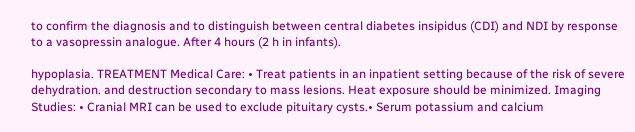to confirm the diagnosis and to distinguish between central diabetes insipidus (CDI) and NDI by response to a vasopressin analogue. After 4 hours (2 h in infants).

hypoplasia. TREATMENT Medical Care: • Treat patients in an inpatient setting because of the risk of severe dehydration. and destruction secondary to mass lesions. Heat exposure should be minimized. Imaging Studies: • Cranial MRI can be used to exclude pituitary cysts.• Serum potassium and calcium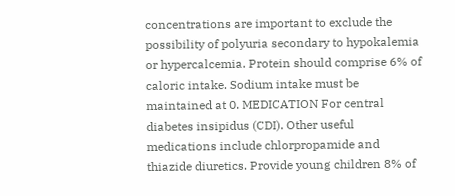concentrations are important to exclude the possibility of polyuria secondary to hypokalemia or hypercalcemia. Protein should comprise 6% of caloric intake. Sodium intake must be maintained at 0. MEDICATION For central diabetes insipidus (CDI). Other useful medications include chlorpropamide and thiazide diuretics. Provide young children 8% of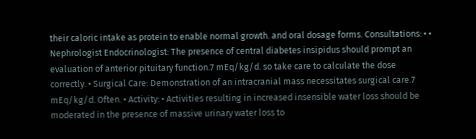their caloric intake as protein to enable normal growth. and oral dosage forms. Consultations: • • Nephrologist Endocrinologist: The presence of central diabetes insipidus should prompt an evaluation of anterior pituitary function.7 mEq/kg/d. so take care to calculate the dose correctly. • Surgical Care: Demonstration of an intracranial mass necessitates surgical care.7 mEq/kg/d. Often. • Activity: • Activities resulting in increased insensible water loss should be moderated in the presence of massive urinary water loss to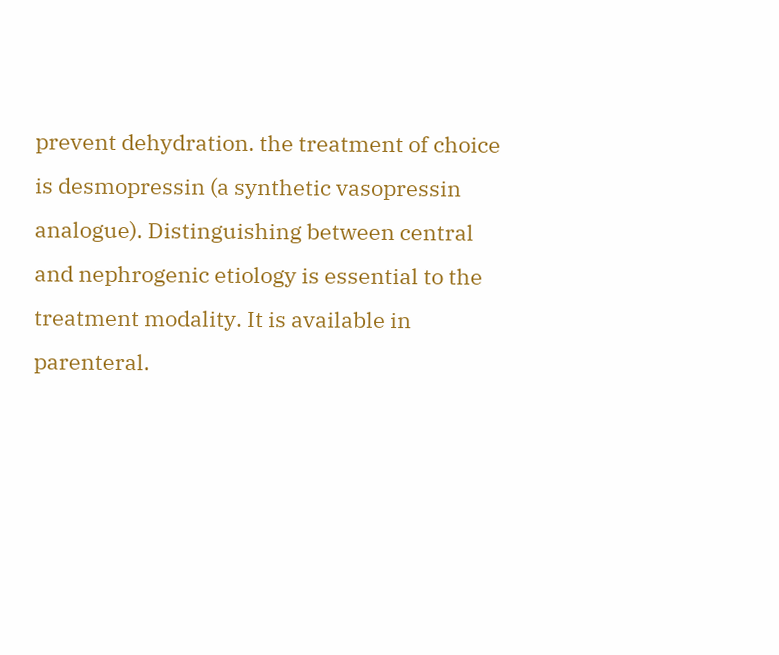prevent dehydration. the treatment of choice is desmopressin (a synthetic vasopressin analogue). Distinguishing between central and nephrogenic etiology is essential to the treatment modality. It is available in parenteral.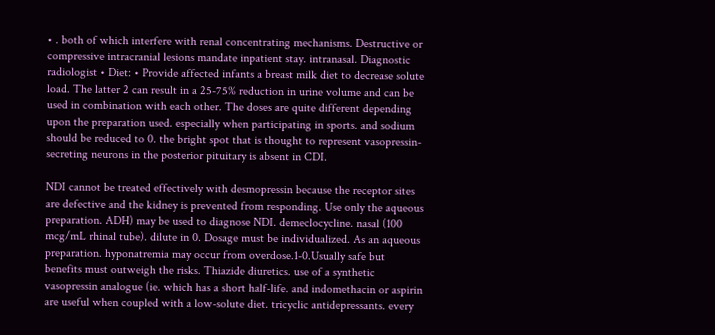• . both of which interfere with renal concentrating mechanisms. Destructive or compressive intracranial lesions mandate inpatient stay. intranasal. Diagnostic radiologist • Diet: • Provide affected infants a breast milk diet to decrease solute load. The latter 2 can result in a 25-75% reduction in urine volume and can be used in combination with each other. The doses are quite different depending upon the preparation used. especially when participating in sports. and sodium should be reduced to 0. the bright spot that is thought to represent vasopressin-secreting neurons in the posterior pituitary is absent in CDI.

NDI cannot be treated effectively with desmopressin because the receptor sites are defective and the kidney is prevented from responding. Use only the aqueous preparation. ADH) may be used to diagnose NDI. demeclocycline. nasal (100 mcg/mL rhinal tube). dilute in 0. Dosage must be individualized. As an aqueous preparation. hyponatremia may occur from overdose.1-0.Usually safe but benefits must outweigh the risks. Thiazide diuretics. use of a synthetic vasopressin analogue (ie. which has a short half-life. and indomethacin or aspirin are useful when coupled with a low-solute diet. tricyclic antidepressants. every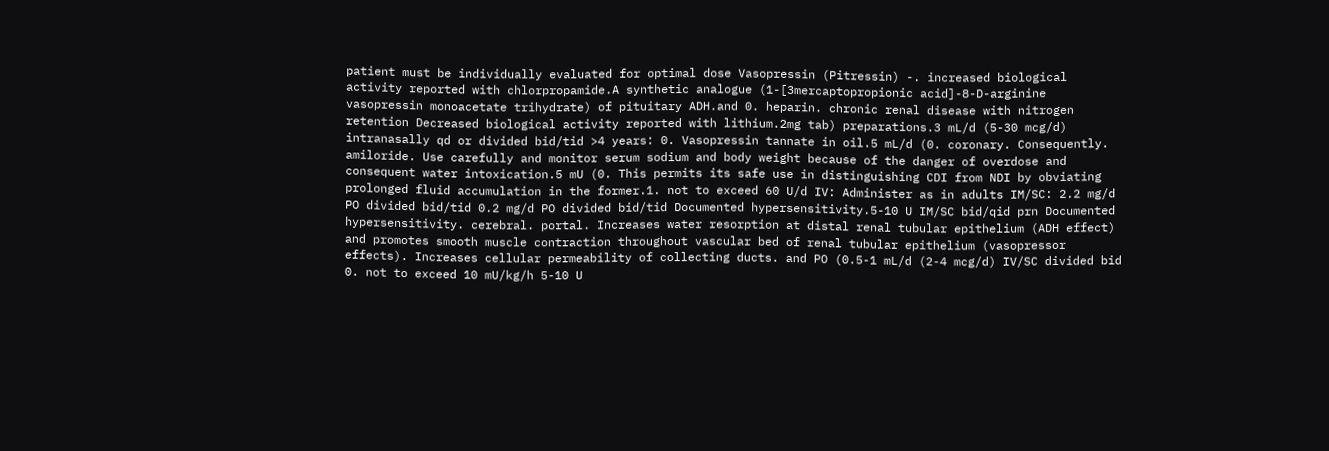patient must be individually evaluated for optimal dose Vasopressin (Pitressin) -. increased biological activity reported with chlorpropamide.A synthetic analogue (1-[3mercaptopropionic acid]-8-D-arginine vasopressin monoacetate trihydrate) of pituitary ADH.and 0. heparin. chronic renal disease with nitrogen retention Decreased biological activity reported with lithium.2mg tab) preparations.3 mL/d (5-30 mcg/d) intranasally qd or divided bid/tid >4 years: 0. Vasopressin tannate in oil.5 mL/d (0. coronary. Consequently. amiloride. Use carefully and monitor serum sodium and body weight because of the danger of overdose and consequent water intoxication.5 mU (0. This permits its safe use in distinguishing CDI from NDI by obviating prolonged fluid accumulation in the former.1. not to exceed 60 U/d IV: Administer as in adults IM/SC: 2.2 mg/d PO divided bid/tid 0.2 mg/d PO divided bid/tid Documented hypersensitivity.5-10 U IM/SC bid/qid prn Documented hypersensitivity. cerebral. portal. Increases water resorption at distal renal tubular epithelium (ADH effect) and promotes smooth muscle contraction throughout vascular bed of renal tubular epithelium (vasopressor effects). Increases cellular permeability of collecting ducts. and PO (0.5-1 mL/d (2-4 mcg/d) IV/SC divided bid 0. not to exceed 10 mU/kg/h 5-10 U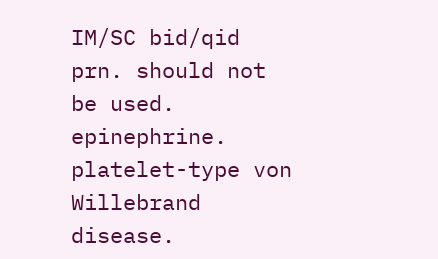IM/SC bid/qid prn. should not be used. epinephrine. platelet-type von Willebrand disease.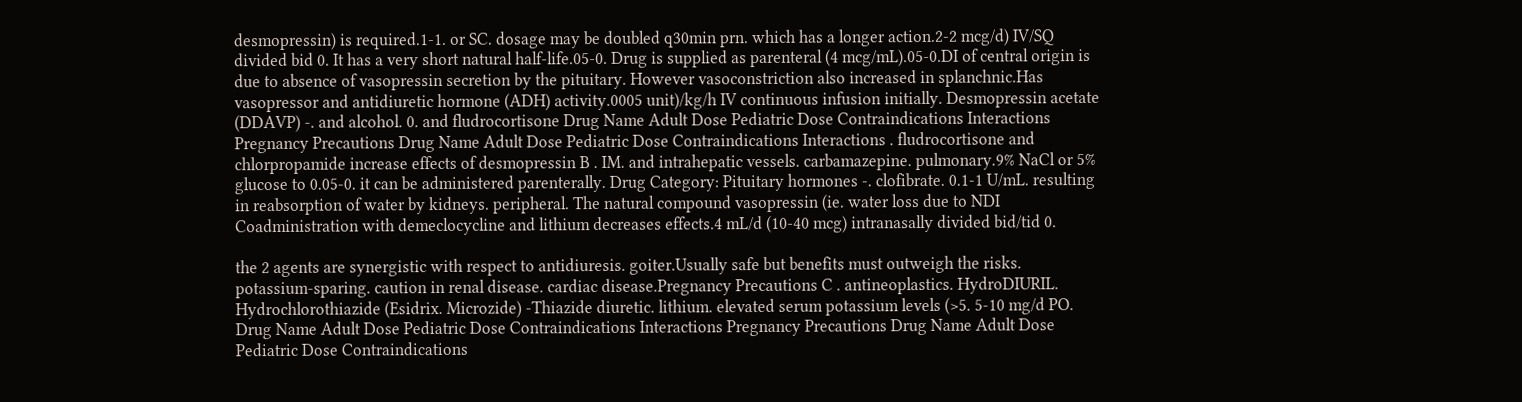desmopressin) is required.1-1. or SC. dosage may be doubled q30min prn. which has a longer action.2-2 mcg/d) IV/SQ divided bid 0. It has a very short natural half-life.05-0. Drug is supplied as parenteral (4 mcg/mL).05-0.DI of central origin is due to absence of vasopressin secretion by the pituitary. However vasoconstriction also increased in splanchnic.Has vasopressor and antidiuretic hormone (ADH) activity.0005 unit)/kg/h IV continuous infusion initially. Desmopressin acetate (DDAVP) -. and alcohol. 0. and fludrocortisone Drug Name Adult Dose Pediatric Dose Contraindications Interactions Pregnancy Precautions Drug Name Adult Dose Pediatric Dose Contraindications Interactions . fludrocortisone and chlorpropamide increase effects of desmopressin B . IM. and intrahepatic vessels. carbamazepine. pulmonary.9% NaCl or 5% glucose to 0.05-0. it can be administered parenterally. Drug Category: Pituitary hormones -. clofibrate. 0.1-1 U/mL. resulting in reabsorption of water by kidneys. peripheral. The natural compound vasopressin (ie. water loss due to NDI Coadministration with demeclocycline and lithium decreases effects.4 mL/d (10-40 mcg) intranasally divided bid/tid 0.

the 2 agents are synergistic with respect to antidiuresis. goiter.Usually safe but benefits must outweigh the risks. potassium-sparing. caution in renal disease. cardiac disease.Pregnancy Precautions C . antineoplastics. HydroDIURIL. Hydrochlorothiazide (Esidrix. Microzide) -Thiazide diuretic. lithium. elevated serum potassium levels (>5. 5-10 mg/d PO. Drug Name Adult Dose Pediatric Dose Contraindications Interactions Pregnancy Precautions Drug Name Adult Dose Pediatric Dose Contraindications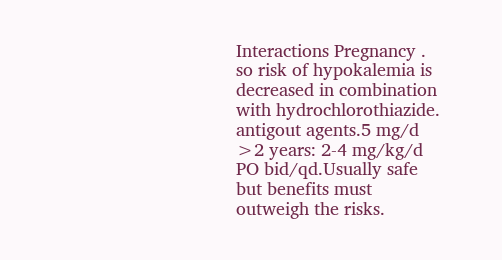Interactions Pregnancy . so risk of hypokalemia is decreased in combination with hydrochlorothiazide. antigout agents.5 mg/d >2 years: 2-4 mg/kg/d PO bid/qd.Usually safe but benefits must outweigh the risks.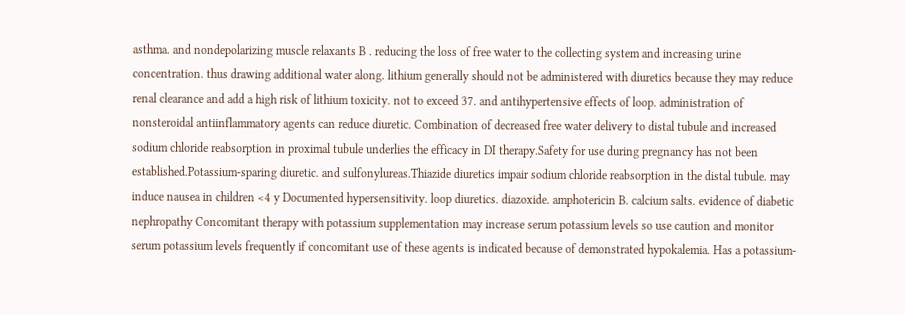asthma. and nondepolarizing muscle relaxants B . reducing the loss of free water to the collecting system and increasing urine concentration. thus drawing additional water along. lithium generally should not be administered with diuretics because they may reduce renal clearance and add a high risk of lithium toxicity. not to exceed 37. and antihypertensive effects of loop. administration of nonsteroidal antiinflammatory agents can reduce diuretic. Combination of decreased free water delivery to distal tubule and increased sodium chloride reabsorption in proximal tubule underlies the efficacy in DI therapy.Safety for use during pregnancy has not been established.Potassium-sparing diuretic. and sulfonylureas.Thiazide diuretics impair sodium chloride reabsorption in the distal tubule. may induce nausea in children <4 y Documented hypersensitivity. loop diuretics. diazoxide. amphotericin B. calcium salts. evidence of diabetic nephropathy Concomitant therapy with potassium supplementation may increase serum potassium levels so use caution and monitor serum potassium levels frequently if concomitant use of these agents is indicated because of demonstrated hypokalemia. Has a potassium-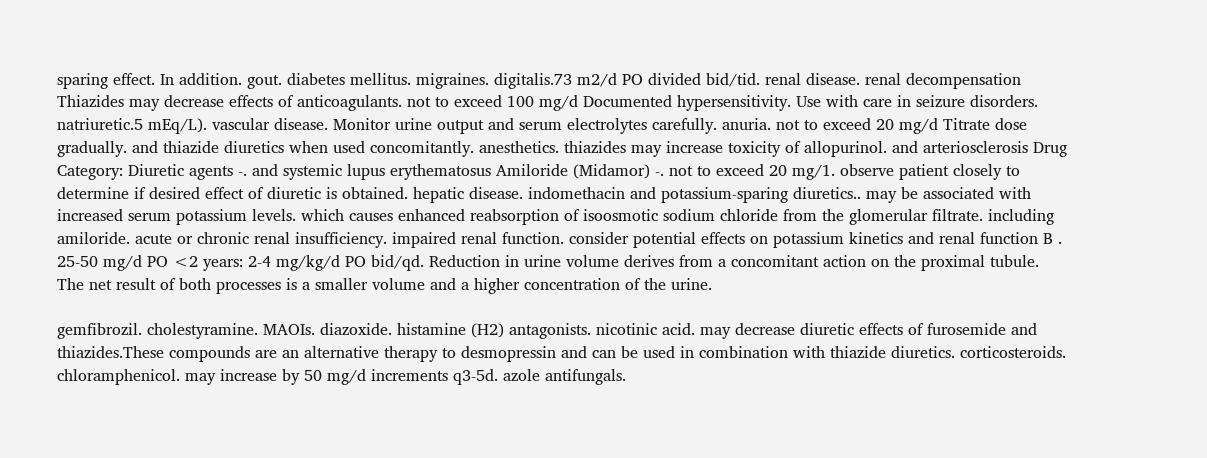sparing effect. In addition. gout. diabetes mellitus. migraines. digitalis.73 m2/d PO divided bid/tid. renal disease. renal decompensation Thiazides may decrease effects of anticoagulants. not to exceed 100 mg/d Documented hypersensitivity. Use with care in seizure disorders. natriuretic.5 mEq/L). vascular disease. Monitor urine output and serum electrolytes carefully. anuria. not to exceed 20 mg/d Titrate dose gradually. and thiazide diuretics when used concomitantly. anesthetics. thiazides may increase toxicity of allopurinol. and arteriosclerosis Drug Category: Diuretic agents -. and systemic lupus erythematosus Amiloride (Midamor) -. not to exceed 20 mg/1. observe patient closely to determine if desired effect of diuretic is obtained. hepatic disease. indomethacin and potassium-sparing diuretics.. may be associated with increased serum potassium levels. which causes enhanced reabsorption of isoosmotic sodium chloride from the glomerular filtrate. including amiloride. acute or chronic renal insufficiency. impaired renal function. consider potential effects on potassium kinetics and renal function B . 25-50 mg/d PO <2 years: 2-4 mg/kg/d PO bid/qd. Reduction in urine volume derives from a concomitant action on the proximal tubule. The net result of both processes is a smaller volume and a higher concentration of the urine.

gemfibrozil. cholestyramine. MAOIs. diazoxide. histamine (H2) antagonists. nicotinic acid. may decrease diuretic effects of furosemide and thiazides.These compounds are an alternative therapy to desmopressin and can be used in combination with thiazide diuretics. corticosteroids. chloramphenicol. may increase by 50 mg/d increments q3-5d. azole antifungals.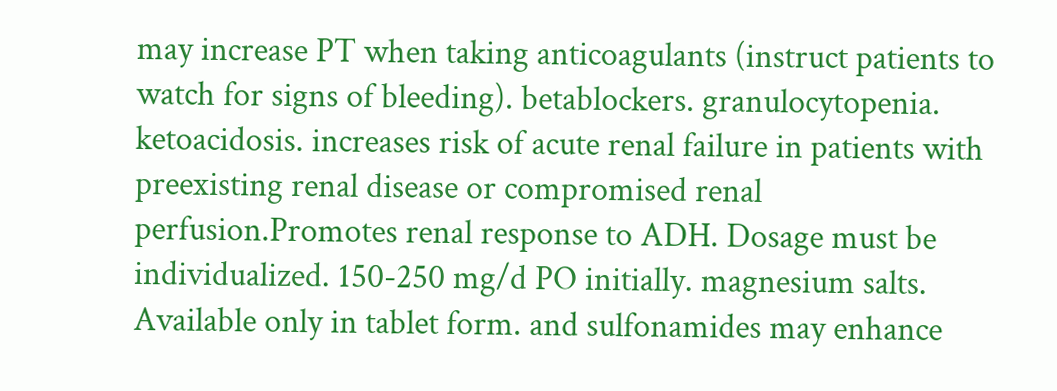may increase PT when taking anticoagulants (instruct patients to watch for signs of bleeding). betablockers. granulocytopenia. ketoacidosis. increases risk of acute renal failure in patients with preexisting renal disease or compromised renal perfusion.Promotes renal response to ADH. Dosage must be individualized. 150-250 mg/d PO initially. magnesium salts. Available only in tablet form. and sulfonamides may enhance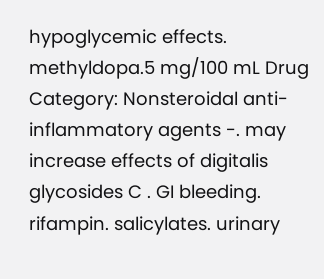hypoglycemic effects. methyldopa.5 mg/100 mL Drug Category: Nonsteroidal anti-inflammatory agents -. may increase effects of digitalis glycosides C . GI bleeding. rifampin. salicylates. urinary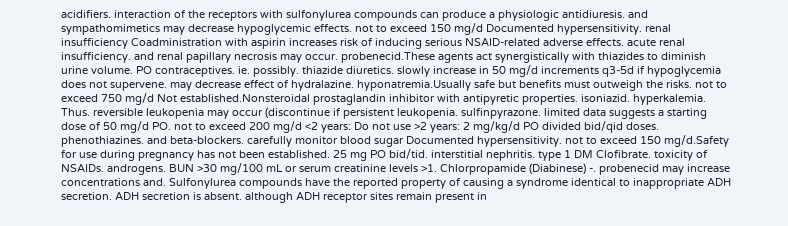acidifiers. interaction of the receptors with sulfonylurea compounds can produce a physiologic antidiuresis. and sympathomimetics may decrease hypoglycemic effects. not to exceed 150 mg/d Documented hypersensitivity. renal insufficiency Coadministration with aspirin increases risk of inducing serious NSAID-related adverse effects. acute renal insufficiency. and renal papillary necrosis may occur. probenecid.These agents act synergistically with thiazides to diminish urine volume. PO contraceptives. ie. possibly. thiazide diuretics. slowly increase in 50 mg/d increments q3-5d if hypoglycemia does not supervene. may decrease effect of hydralazine. hyponatremia.Usually safe but benefits must outweigh the risks. not to exceed 750 mg/d Not established.Nonsteroidal prostaglandin inhibitor with antipyretic properties. isoniazid. hyperkalemia. Thus. reversible leukopenia may occur (discontinue if persistent leukopenia. sulfinpyrazone. limited data suggests a starting dose of 50 mg/d PO. not to exceed 200 mg/d <2 years: Do not use >2 years: 2 mg/kg/d PO divided bid/qid doses. phenothiazines. and beta-blockers. carefully monitor blood sugar Documented hypersensitivity. not to exceed 150 mg/d.Safety for use during pregnancy has not been established. 25 mg PO bid/tid. interstitial nephritis. type 1 DM Clofibrate. toxicity of NSAIDs. androgens. BUN >30 mg/100 mL or serum creatinine levels >1. Chlorpropamide (Diabinese) -. probenecid may increase concentrations and. Sulfonylurea compounds have the reported property of causing a syndrome identical to inappropriate ADH secretion. ADH secretion is absent. although ADH receptor sites remain present in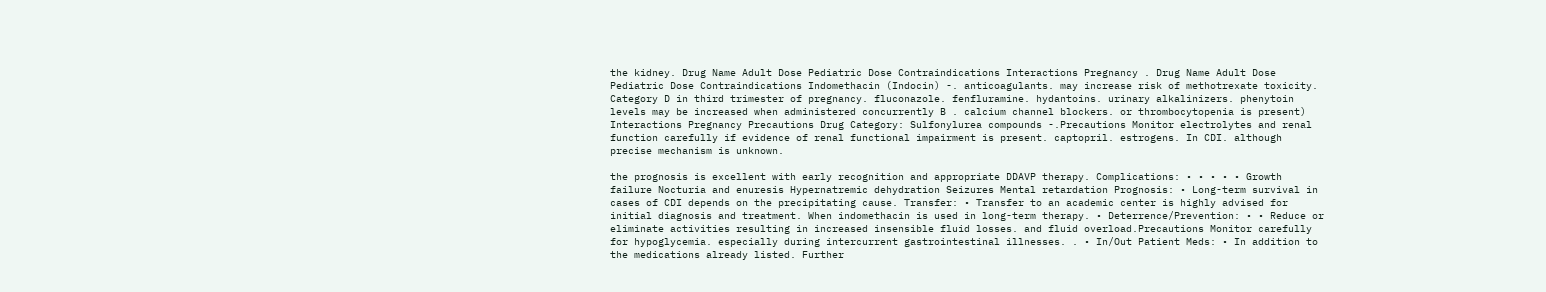the kidney. Drug Name Adult Dose Pediatric Dose Contraindications Interactions Pregnancy . Drug Name Adult Dose Pediatric Dose Contraindications Indomethacin (Indocin) -. anticoagulants. may increase risk of methotrexate toxicity. Category D in third trimester of pregnancy. fluconazole. fenfluramine. hydantoins. urinary alkalinizers. phenytoin levels may be increased when administered concurrently B . calcium channel blockers. or thrombocytopenia is present) Interactions Pregnancy Precautions Drug Category: Sulfonylurea compounds -.Precautions Monitor electrolytes and renal function carefully if evidence of renal functional impairment is present. captopril. estrogens. In CDI. although precise mechanism is unknown.

the prognosis is excellent with early recognition and appropriate DDAVP therapy. Complications: • • • • • Growth failure Nocturia and enuresis Hypernatremic dehydration Seizures Mental retardation Prognosis: • Long-term survival in cases of CDI depends on the precipitating cause. Transfer: • Transfer to an academic center is highly advised for initial diagnosis and treatment. When indomethacin is used in long-term therapy. • Deterrence/Prevention: • • Reduce or eliminate activities resulting in increased insensible fluid losses. and fluid overload.Precautions Monitor carefully for hypoglycemia. especially during intercurrent gastrointestinal illnesses. . • In/Out Patient Meds: • In addition to the medications already listed. Further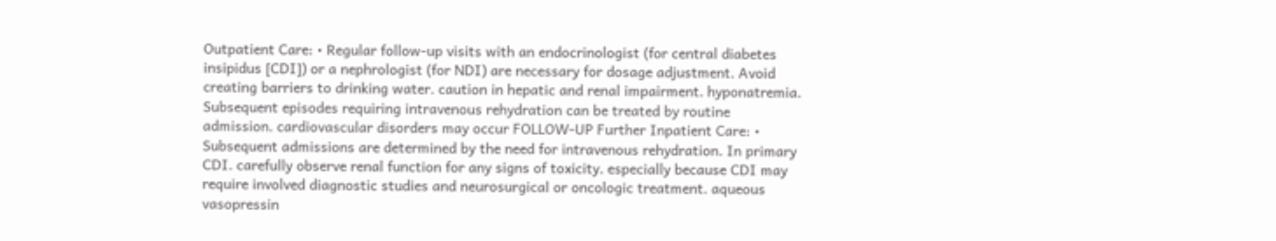Outpatient Care: • Regular follow-up visits with an endocrinologist (for central diabetes insipidus [CDI]) or a nephrologist (for NDI) are necessary for dosage adjustment. Avoid creating barriers to drinking water. caution in hepatic and renal impairment. hyponatremia. Subsequent episodes requiring intravenous rehydration can be treated by routine admission. cardiovascular disorders may occur FOLLOW-UP Further Inpatient Care: • Subsequent admissions are determined by the need for intravenous rehydration. In primary CDI. carefully observe renal function for any signs of toxicity. especially because CDI may require involved diagnostic studies and neurosurgical or oncologic treatment. aqueous vasopressin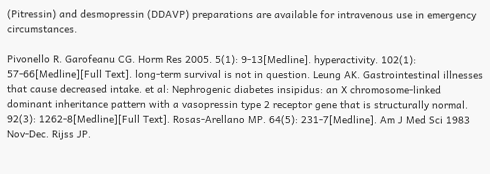(Pitressin) and desmopressin (DDAVP) preparations are available for intravenous use in emergency circumstances.

Pivonello R. Garofeanu CG. Horm Res 2005. 5(1): 9-13[Medline]. hyperactivity. 102(1): 57-66[Medline][Full Text]. long-term survival is not in question. Leung AK. Gastrointestinal illnesses that cause decreased intake. et al: Nephrogenic diabetes insipidus: an X chromosome-linked dominant inheritance pattern with a vasopressin type 2 receptor gene that is structurally normal. 92(3): 1262-8[Medline][Full Text]. Rosas-Arellano MP. 64(5): 231-7[Medline]. Am J Med Sci 1983 Nov-Dec. Rijss JP.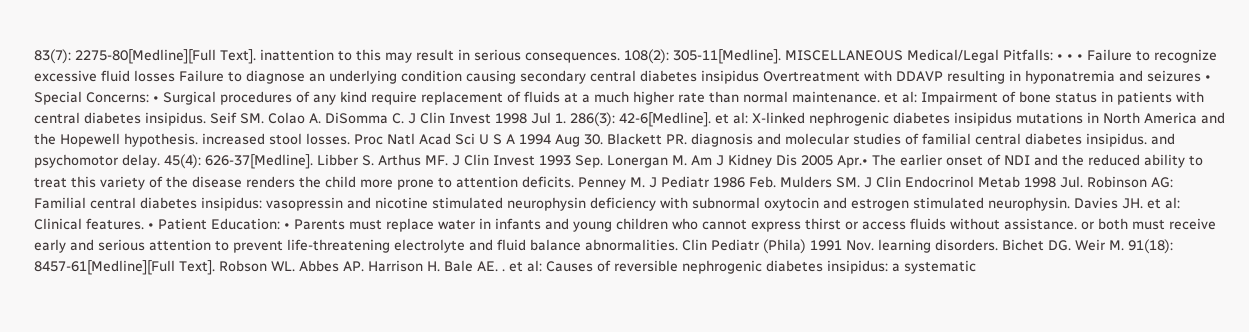83(7): 2275-80[Medline][Full Text]. inattention to this may result in serious consequences. 108(2): 305-11[Medline]. MISCELLANEOUS Medical/Legal Pitfalls: • • • Failure to recognize excessive fluid losses Failure to diagnose an underlying condition causing secondary central diabetes insipidus Overtreatment with DDAVP resulting in hyponatremia and seizures • Special Concerns: • Surgical procedures of any kind require replacement of fluids at a much higher rate than normal maintenance. et al: Impairment of bone status in patients with central diabetes insipidus. Seif SM. Colao A. DiSomma C. J Clin Invest 1998 Jul 1. 286(3): 42-6[Medline]. et al: X-linked nephrogenic diabetes insipidus mutations in North America and the Hopewell hypothesis. increased stool losses. Proc Natl Acad Sci U S A 1994 Aug 30. Blackett PR. diagnosis and molecular studies of familial central diabetes insipidus. and psychomotor delay. 45(4): 626-37[Medline]. Libber S. Arthus MF. J Clin Invest 1993 Sep. Lonergan M. Am J Kidney Dis 2005 Apr.• The earlier onset of NDI and the reduced ability to treat this variety of the disease renders the child more prone to attention deficits. Penney M. J Pediatr 1986 Feb. Mulders SM. J Clin Endocrinol Metab 1998 Jul. Robinson AG: Familial central diabetes insipidus: vasopressin and nicotine stimulated neurophysin deficiency with subnormal oxytocin and estrogen stimulated neurophysin. Davies JH. et al: Clinical features. • Patient Education: • Parents must replace water in infants and young children who cannot express thirst or access fluids without assistance. or both must receive early and serious attention to prevent life-threatening electrolyte and fluid balance abnormalities. Clin Pediatr (Phila) 1991 Nov. learning disorders. Bichet DG. Weir M. 91(18): 8457-61[Medline][Full Text]. Robson WL. Abbes AP. Harrison H. Bale AE. . et al: Causes of reversible nephrogenic diabetes insipidus: a systematic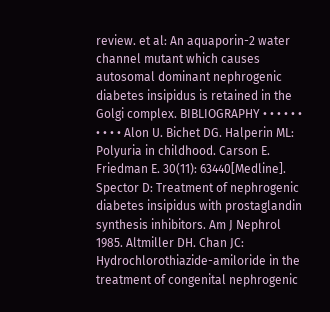review. et al: An aquaporin-2 water channel mutant which causes autosomal dominant nephrogenic diabetes insipidus is retained in the Golgi complex. BIBLIOGRAPHY • • • • • • • • • • Alon U. Bichet DG. Halperin ML: Polyuria in childhood. Carson E. Friedman E. 30(11): 63440[Medline]. Spector D: Treatment of nephrogenic diabetes insipidus with prostaglandin synthesis inhibitors. Am J Nephrol 1985. Altmiller DH. Chan JC: Hydrochlorothiazide-amiloride in the treatment of congenital nephrogenic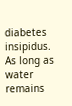diabetes insipidus. As long as water remains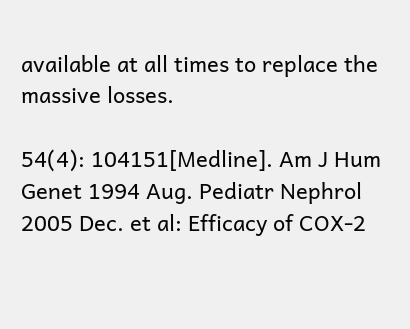available at all times to replace the massive losses.

54(4): 104151[Medline]. Am J Hum Genet 1994 Aug. Pediatr Nephrol 2005 Dec. et al: Efficacy of COX-2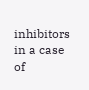inhibitors in a case of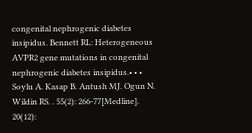congenital nephrogenic diabetes insipidus. Bennett RL: Heterogeneous AVPR2 gene mutations in congenital nephrogenic diabetes insipidus.• • • Soylu A. Kasap B. Antush MJ. Ogun N. Wildin RS. . 55(2): 266-77[Medline]. 20(12):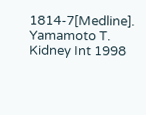1814-7[Medline]. Yamamoto T. Kidney Int 1998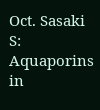Oct. Sasaki S: Aquaporins in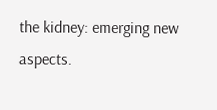the kidney: emerging new aspects.